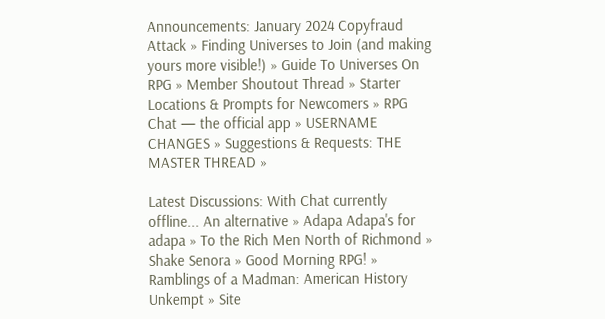Announcements: January 2024 Copyfraud Attack » Finding Universes to Join (and making yours more visible!) » Guide To Universes On RPG » Member Shoutout Thread » Starter Locations & Prompts for Newcomers » RPG Chat — the official app » USERNAME CHANGES » Suggestions & Requests: THE MASTER THREAD »

Latest Discussions: With Chat currently offline... An alternative » Adapa Adapa's for adapa » To the Rich Men North of Richmond » Shake Senora » Good Morning RPG! » Ramblings of a Madman: American History Unkempt » Site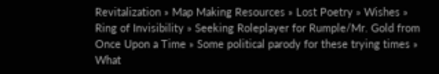Revitalization » Map Making Resources » Lost Poetry » Wishes » Ring of Invisibility » Seeking Roleplayer for Rumple/Mr. Gold from Once Upon a Time » Some political parody for these trying times » What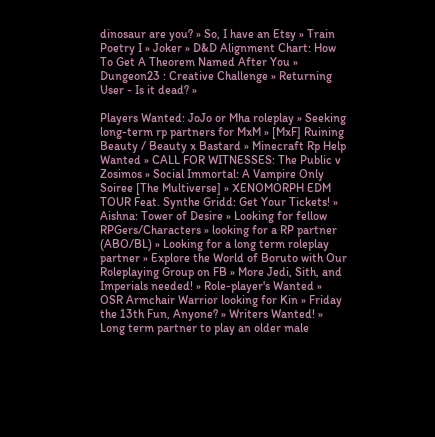dinosaur are you? » So, I have an Etsy » Train Poetry I » Joker » D&D Alignment Chart: How To Get A Theorem Named After You » Dungeon23 : Creative Challenge » Returning User - Is it dead? »

Players Wanted: JoJo or Mha roleplay » Seeking long-term rp partners for MxM » [MxF] Ruining Beauty / Beauty x Bastard » Minecraft Rp Help Wanted » CALL FOR WITNESSES: The Public v Zosimos » Social Immortal: A Vampire Only Soiree [The Multiverse] » XENOMORPH EDM TOUR Feat. Synthe Gridd: Get Your Tickets! » Aishna: Tower of Desire » Looking for fellow RPGers/Characters » looking for a RP partner (ABO/BL) » Looking for a long term roleplay partner » Explore the World of Boruto with Our Roleplaying Group on FB » More Jedi, Sith, and Imperials needed! » Role-player's Wanted » OSR Armchair Warrior looking for Kin » Friday the 13th Fun, Anyone? » Writers Wanted! » Long term partner to play an older male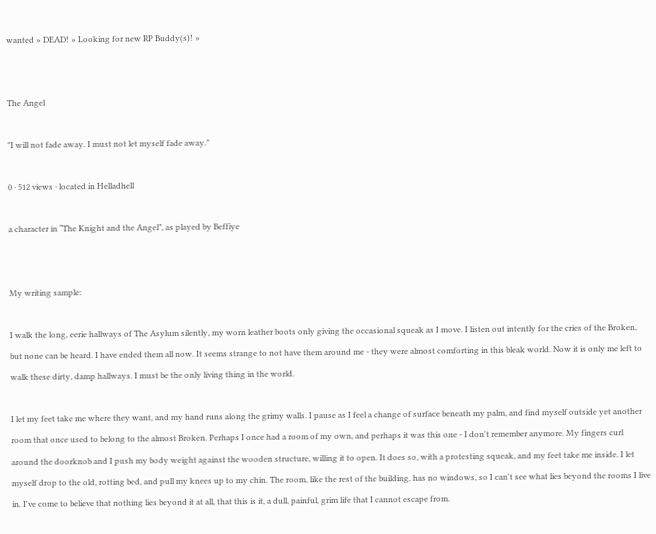wanted » DEAD! » Looking for new RP Buddy(s)! »


The Angel

"I will not fade away. I must not let myself fade away."

0 · 512 views · located in Helladhell

a character in “The Knight and the Angel”, as played by Beffiye


My writing sample:

I walk the long, eerie hallways of The Asylum silently, my worn leather boots only giving the occasional squeak as I move. I listen out intently for the cries of the Broken, but none can be heard. I have ended them all now. It seems strange to not have them around me - they were almost comforting in this bleak world. Now it is only me left to walk these dirty, damp hallways. I must be the only living thing in the world.

I let my feet take me where they want, and my hand runs along the grimy walls. I pause as I feel a change of surface beneath my palm, and find myself outside yet another room that once used to belong to the almost Broken. Perhaps I once had a room of my own, and perhaps it was this one - I don't remember anymore. My fingers curl around the doorknob and I push my body weight against the wooden structure, willing it to open. It does so, with a protesting squeak, and my feet take me inside. I let myself drop to the old, rotting bed, and pull my knees up to my chin. The room, like the rest of the building, has no windows, so I can't see what lies beyond the rooms I live in. I've come to believe that nothing lies beyond it at all, that this is it, a dull, painful, grim life that I cannot escape from.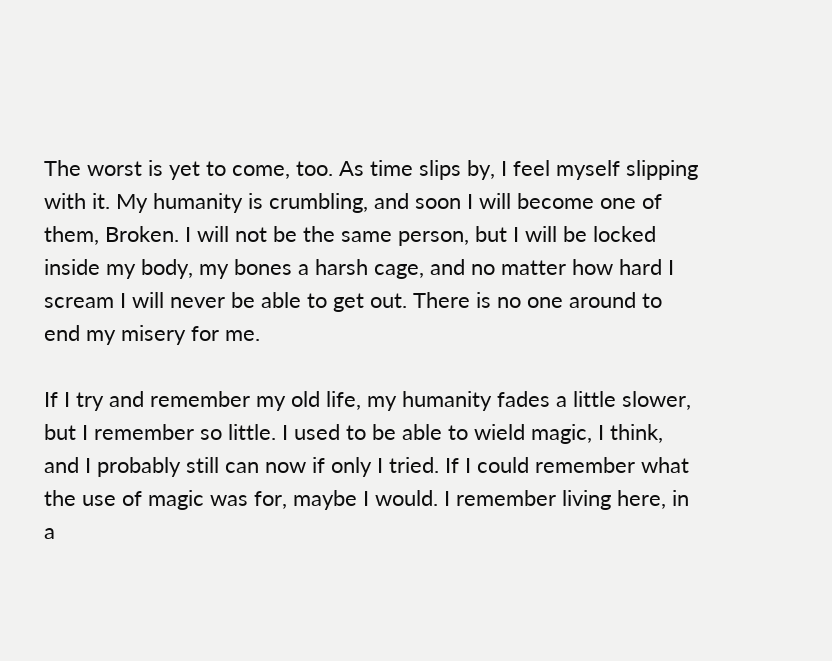The worst is yet to come, too. As time slips by, I feel myself slipping with it. My humanity is crumbling, and soon I will become one of them, Broken. I will not be the same person, but I will be locked inside my body, my bones a harsh cage, and no matter how hard I scream I will never be able to get out. There is no one around to end my misery for me.

If I try and remember my old life, my humanity fades a little slower, but I remember so little. I used to be able to wield magic, I think, and I probably still can now if only I tried. If I could remember what the use of magic was for, maybe I would. I remember living here, in a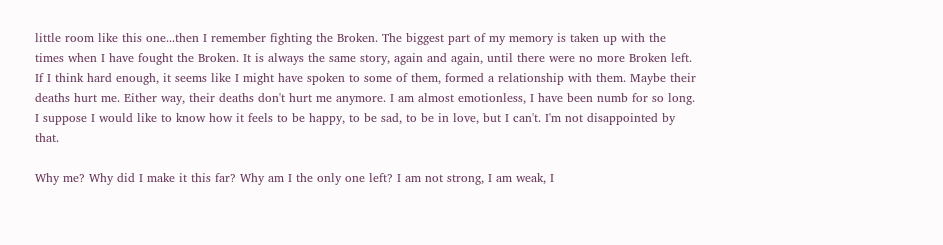little room like this one...then I remember fighting the Broken. The biggest part of my memory is taken up with the times when I have fought the Broken. It is always the same story, again and again, until there were no more Broken left. If I think hard enough, it seems like I might have spoken to some of them, formed a relationship with them. Maybe their deaths hurt me. Either way, their deaths don't hurt me anymore. I am almost emotionless, I have been numb for so long. I suppose I would like to know how it feels to be happy, to be sad, to be in love, but I can't. I'm not disappointed by that.

Why me? Why did I make it this far? Why am I the only one left? I am not strong, I am weak, I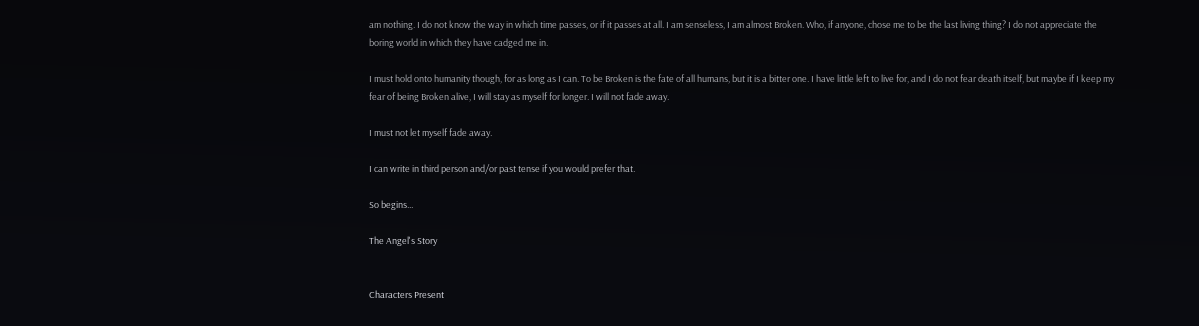am nothing. I do not know the way in which time passes, or if it passes at all. I am senseless, I am almost Broken. Who, if anyone, chose me to be the last living thing? I do not appreciate the boring world in which they have cadged me in.

I must hold onto humanity though, for as long as I can. To be Broken is the fate of all humans, but it is a bitter one. I have little left to live for, and I do not fear death itself, but maybe if I keep my fear of being Broken alive, I will stay as myself for longer. I will not fade away.

I must not let myself fade away.

I can write in third person and/or past tense if you would prefer that.

So begins...

The Angel's Story


Characters Present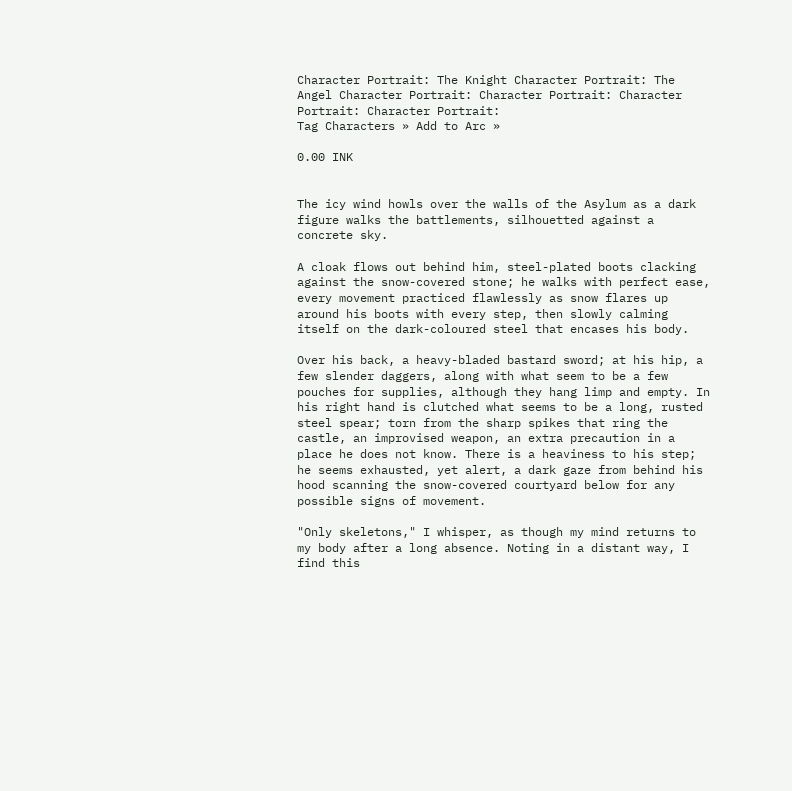Character Portrait: The Knight Character Portrait: The Angel Character Portrait: Character Portrait: Character Portrait: Character Portrait:
Tag Characters » Add to Arc »

0.00 INK


The icy wind howls over the walls of the Asylum as a dark figure walks the battlements, silhouetted against a concrete sky.

A cloak flows out behind him, steel-plated boots clacking against the snow-covered stone; he walks with perfect ease, every movement practiced flawlessly as snow flares up around his boots with every step, then slowly calming itself on the dark-coloured steel that encases his body.

Over his back, a heavy-bladed bastard sword; at his hip, a few slender daggers, along with what seem to be a few pouches for supplies, although they hang limp and empty. In his right hand is clutched what seems to be a long, rusted steel spear; torn from the sharp spikes that ring the castle, an improvised weapon, an extra precaution in a place he does not know. There is a heaviness to his step; he seems exhausted, yet alert, a dark gaze from behind his hood scanning the snow-covered courtyard below for any possible signs of movement.

"Only skeletons," I whisper, as though my mind returns to my body after a long absence. Noting in a distant way, I find this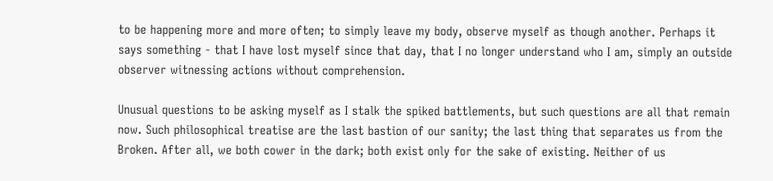to be happening more and more often; to simply leave my body, observe myself as though another. Perhaps it says something - that I have lost myself since that day, that I no longer understand who I am, simply an outside observer witnessing actions without comprehension.

Unusual questions to be asking myself as I stalk the spiked battlements, but such questions are all that remain now. Such philosophical treatise are the last bastion of our sanity; the last thing that separates us from the Broken. After all, we both cower in the dark; both exist only for the sake of existing. Neither of us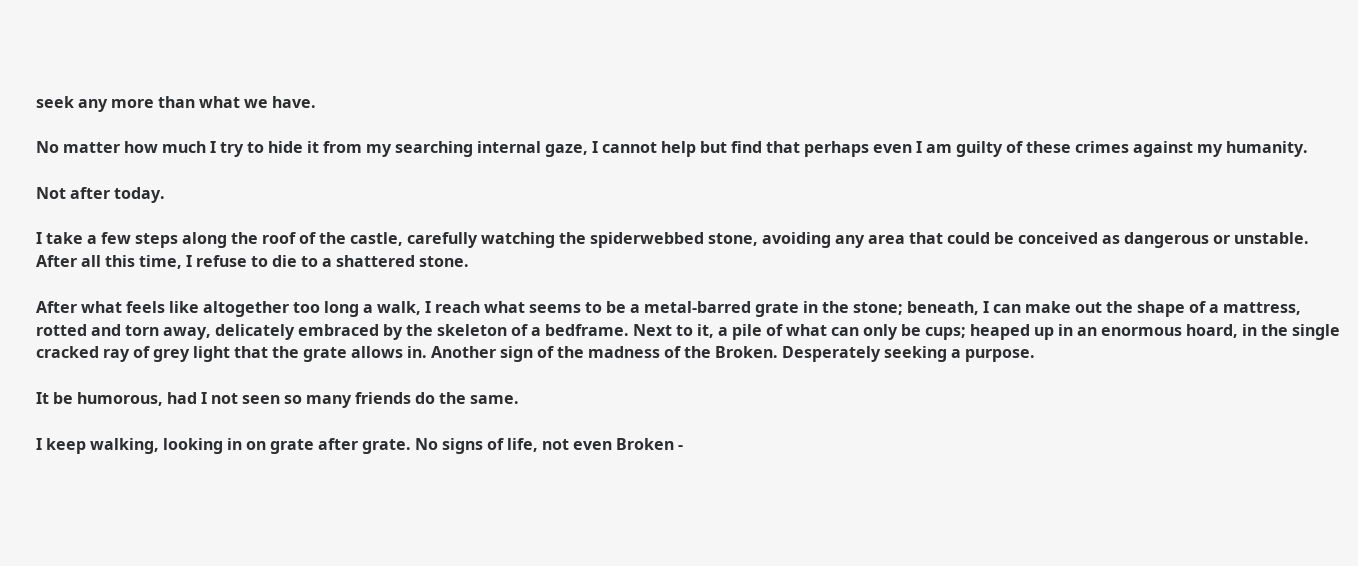seek any more than what we have.

No matter how much I try to hide it from my searching internal gaze, I cannot help but find that perhaps even I am guilty of these crimes against my humanity.

Not after today.

I take a few steps along the roof of the castle, carefully watching the spiderwebbed stone, avoiding any area that could be conceived as dangerous or unstable. After all this time, I refuse to die to a shattered stone.

After what feels like altogether too long a walk, I reach what seems to be a metal-barred grate in the stone; beneath, I can make out the shape of a mattress, rotted and torn away, delicately embraced by the skeleton of a bedframe. Next to it, a pile of what can only be cups; heaped up in an enormous hoard, in the single cracked ray of grey light that the grate allows in. Another sign of the madness of the Broken. Desperately seeking a purpose.

It be humorous, had I not seen so many friends do the same.

I keep walking, looking in on grate after grate. No signs of life, not even Broken -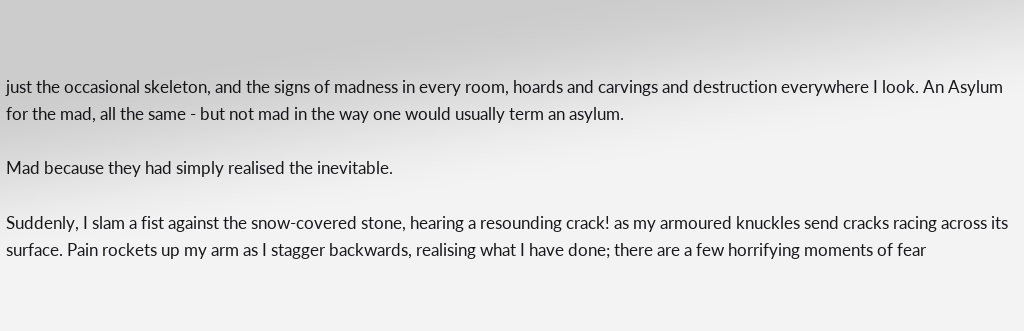just the occasional skeleton, and the signs of madness in every room, hoards and carvings and destruction everywhere I look. An Asylum for the mad, all the same - but not mad in the way one would usually term an asylum.

Mad because they had simply realised the inevitable.

Suddenly, I slam a fist against the snow-covered stone, hearing a resounding crack! as my armoured knuckles send cracks racing across its surface. Pain rockets up my arm as I stagger backwards, realising what I have done; there are a few horrifying moments of fear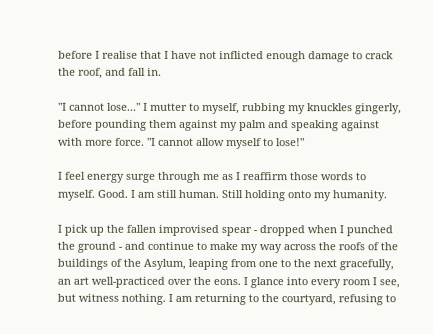before I realise that I have not inflicted enough damage to crack the roof, and fall in.

"I cannot lose..." I mutter to myself, rubbing my knuckles gingerly, before pounding them against my palm and speaking against with more force. "I cannot allow myself to lose!"

I feel energy surge through me as I reaffirm those words to myself. Good. I am still human. Still holding onto my humanity.

I pick up the fallen improvised spear - dropped when I punched the ground - and continue to make my way across the roofs of the buildings of the Asylum, leaping from one to the next gracefully, an art well-practiced over the eons. I glance into every room I see, but witness nothing. I am returning to the courtyard, refusing to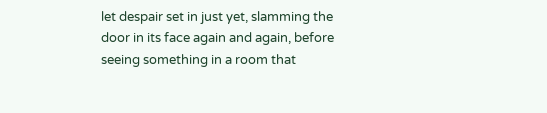let despair set in just yet, slamming the door in its face again and again, before seeing something in a room that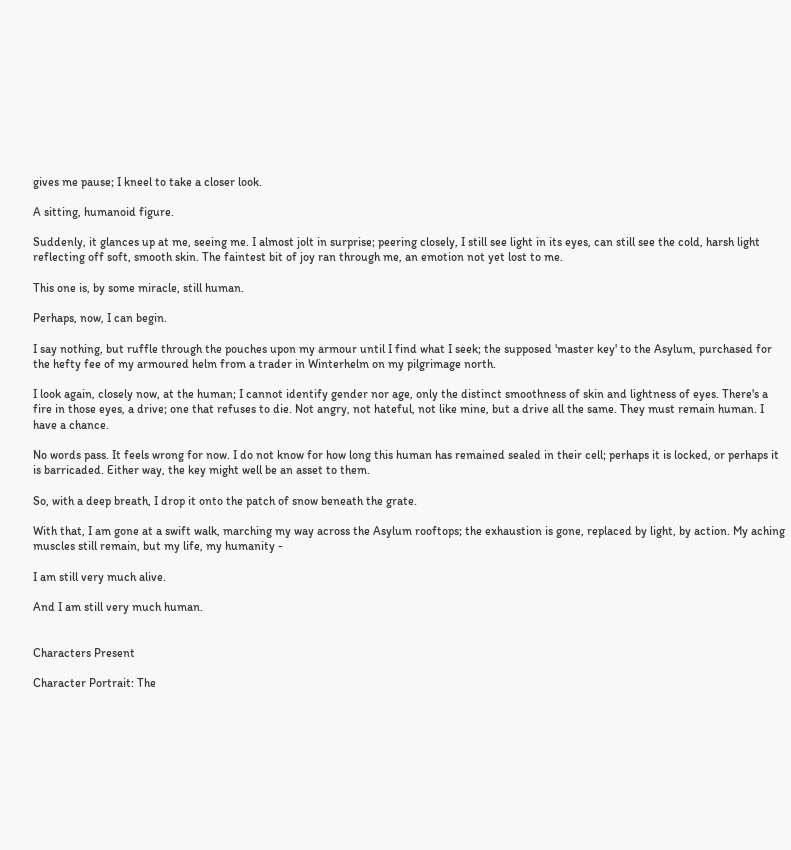gives me pause; I kneel to take a closer look.

A sitting, humanoid figure.

Suddenly, it glances up at me, seeing me. I almost jolt in surprise; peering closely, I still see light in its eyes, can still see the cold, harsh light reflecting off soft, smooth skin. The faintest bit of joy ran through me, an emotion not yet lost to me.

This one is, by some miracle, still human.

Perhaps, now, I can begin.

I say nothing, but ruffle through the pouches upon my armour until I find what I seek; the supposed 'master key' to the Asylum, purchased for the hefty fee of my armoured helm from a trader in Winterhelm on my pilgrimage north.

I look again, closely now, at the human; I cannot identify gender nor age, only the distinct smoothness of skin and lightness of eyes. There's a fire in those eyes, a drive; one that refuses to die. Not angry, not hateful, not like mine, but a drive all the same. They must remain human. I have a chance.

No words pass. It feels wrong for now. I do not know for how long this human has remained sealed in their cell; perhaps it is locked, or perhaps it is barricaded. Either way, the key might well be an asset to them.

So, with a deep breath, I drop it onto the patch of snow beneath the grate.

With that, I am gone at a swift walk, marching my way across the Asylum rooftops; the exhaustion is gone, replaced by light, by action. My aching muscles still remain, but my life, my humanity -

I am still very much alive.

And I am still very much human.


Characters Present

Character Portrait: The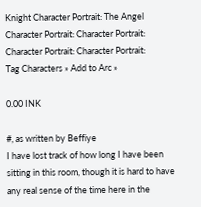Knight Character Portrait: The Angel Character Portrait: Character Portrait: Character Portrait: Character Portrait:
Tag Characters » Add to Arc »

0.00 INK

#, as written by Beffiye
I have lost track of how long I have been sitting in this room, though it is hard to have any real sense of the time here in the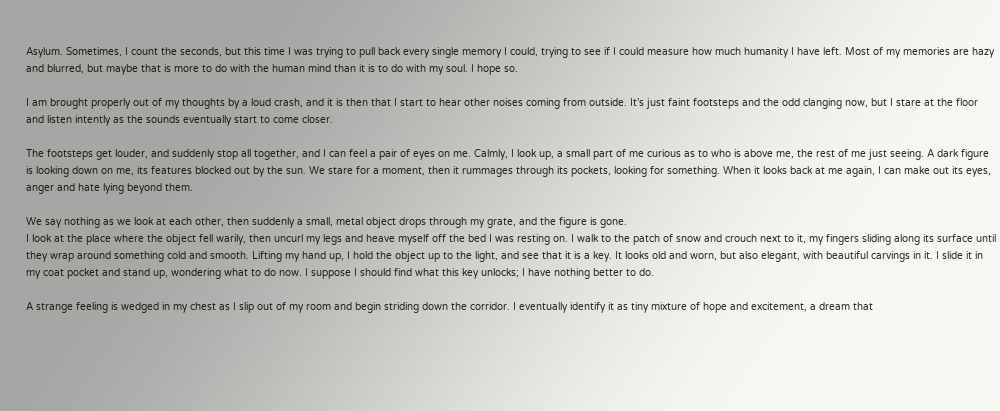Asylum. Sometimes, I count the seconds, but this time I was trying to pull back every single memory I could, trying to see if I could measure how much humanity I have left. Most of my memories are hazy and blurred, but maybe that is more to do with the human mind than it is to do with my soul. I hope so.

I am brought properly out of my thoughts by a loud crash, and it is then that I start to hear other noises coming from outside. It’s just faint footsteps and the odd clanging now, but I stare at the floor and listen intently as the sounds eventually start to come closer.

The footsteps get louder, and suddenly stop all together, and I can feel a pair of eyes on me. Calmly, I look up, a small part of me curious as to who is above me, the rest of me just seeing. A dark figure is looking down on me, its features blocked out by the sun. We stare for a moment, then it rummages through its pockets, looking for something. When it looks back at me again, I can make out its eyes, anger and hate lying beyond them.

We say nothing as we look at each other, then suddenly a small, metal object drops through my grate, and the figure is gone.
I look at the place where the object fell warily, then uncurl my legs and heave myself off the bed I was resting on. I walk to the patch of snow and crouch next to it, my fingers sliding along its surface until they wrap around something cold and smooth. Lifting my hand up, I hold the object up to the light, and see that it is a key. It looks old and worn, but also elegant, with beautiful carvings in it. I slide it in my coat pocket and stand up, wondering what to do now. I suppose I should find what this key unlocks; I have nothing better to do.

A strange feeling is wedged in my chest as I slip out of my room and begin striding down the corridor. I eventually identify it as tiny mixture of hope and excitement, a dream that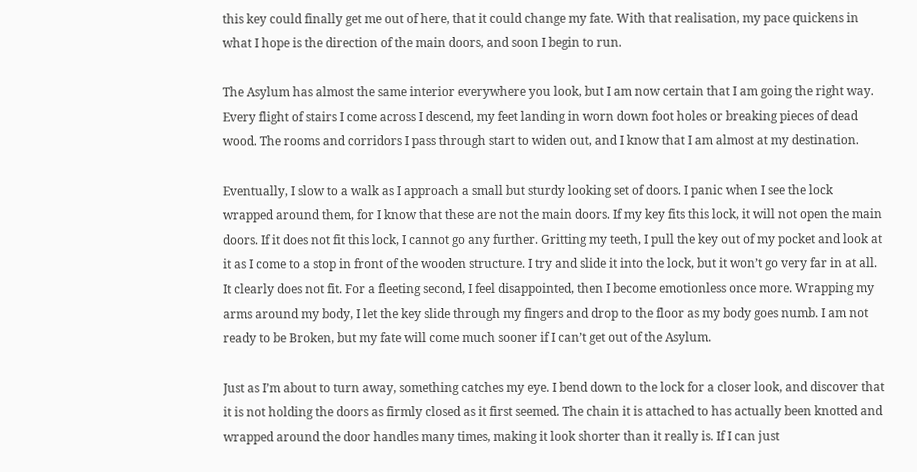this key could finally get me out of here, that it could change my fate. With that realisation, my pace quickens in what I hope is the direction of the main doors, and soon I begin to run.

The Asylum has almost the same interior everywhere you look, but I am now certain that I am going the right way. Every flight of stairs I come across I descend, my feet landing in worn down foot holes or breaking pieces of dead wood. The rooms and corridors I pass through start to widen out, and I know that I am almost at my destination.

Eventually, I slow to a walk as I approach a small but sturdy looking set of doors. I panic when I see the lock wrapped around them, for I know that these are not the main doors. If my key fits this lock, it will not open the main doors. If it does not fit this lock, I cannot go any further. Gritting my teeth, I pull the key out of my pocket and look at it as I come to a stop in front of the wooden structure. I try and slide it into the lock, but it won’t go very far in at all. It clearly does not fit. For a fleeting second, I feel disappointed, then I become emotionless once more. Wrapping my arms around my body, I let the key slide through my fingers and drop to the floor as my body goes numb. I am not ready to be Broken, but my fate will come much sooner if I can’t get out of the Asylum.

Just as I’m about to turn away, something catches my eye. I bend down to the lock for a closer look, and discover that it is not holding the doors as firmly closed as it first seemed. The chain it is attached to has actually been knotted and wrapped around the door handles many times, making it look shorter than it really is. If I can just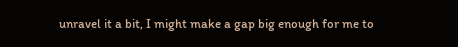unravel it a bit, I might make a gap big enough for me to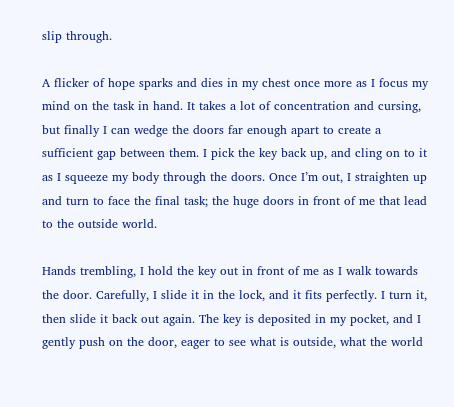slip through.

A flicker of hope sparks and dies in my chest once more as I focus my mind on the task in hand. It takes a lot of concentration and cursing, but finally I can wedge the doors far enough apart to create a sufficient gap between them. I pick the key back up, and cling on to it as I squeeze my body through the doors. Once I’m out, I straighten up and turn to face the final task; the huge doors in front of me that lead to the outside world.

Hands trembling, I hold the key out in front of me as I walk towards the door. Carefully, I slide it in the lock, and it fits perfectly. I turn it, then slide it back out again. The key is deposited in my pocket, and I gently push on the door, eager to see what is outside, what the world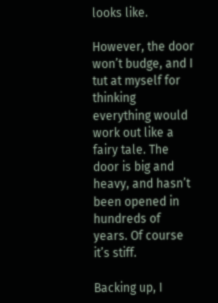looks like.

However, the door won’t budge, and I tut at myself for thinking everything would work out like a fairy tale. The door is big and heavy, and hasn’t been opened in hundreds of years. Of course it’s stiff.

Backing up, I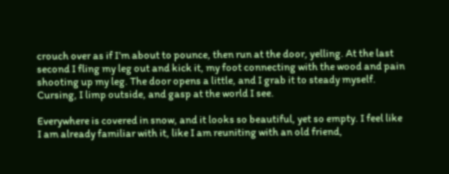crouch over as if I’m about to pounce, then run at the door, yelling. At the last second I fling my leg out and kick it, my foot connecting with the wood and pain shooting up my leg. The door opens a little, and I grab it to steady myself. Cursing, I limp outside, and gasp at the world I see.

Everywhere is covered in snow, and it looks so beautiful, yet so empty. I feel like I am already familiar with it, like I am reuniting with an old friend,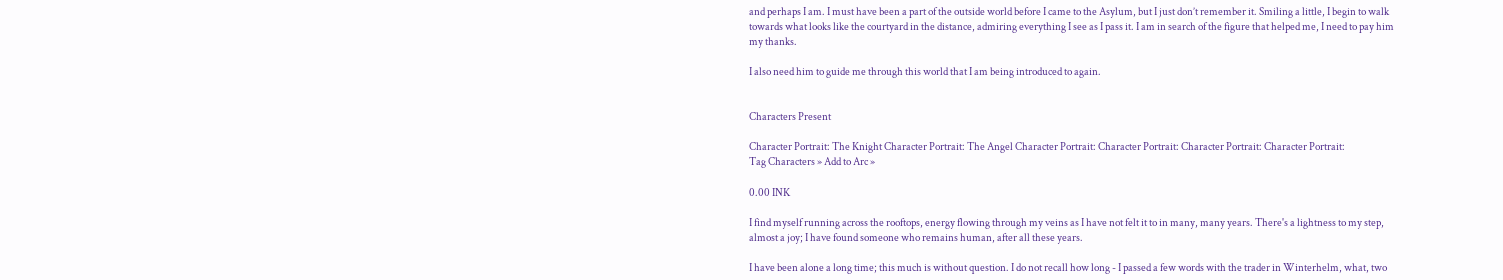and perhaps I am. I must have been a part of the outside world before I came to the Asylum, but I just don’t remember it. Smiling a little, I begin to walk towards what looks like the courtyard in the distance, admiring everything I see as I pass it. I am in search of the figure that helped me, I need to pay him my thanks.

I also need him to guide me through this world that I am being introduced to again.


Characters Present

Character Portrait: The Knight Character Portrait: The Angel Character Portrait: Character Portrait: Character Portrait: Character Portrait:
Tag Characters » Add to Arc »

0.00 INK

I find myself running across the rooftops, energy flowing through my veins as I have not felt it to in many, many years. There's a lightness to my step, almost a joy; I have found someone who remains human, after all these years.

I have been alone a long time; this much is without question. I do not recall how long - I passed a few words with the trader in Winterhelm, what, two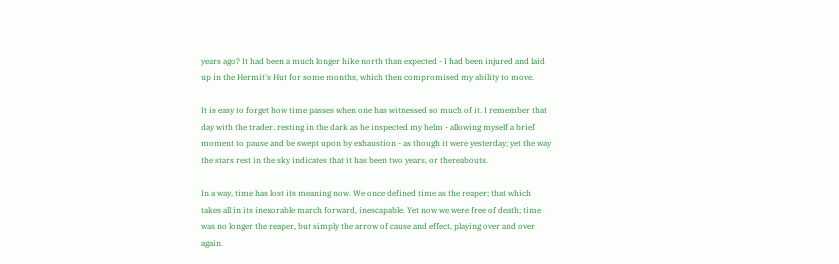years ago? It had been a much longer hike north than expected - I had been injured and laid up in the Hermit's Hut for some months, which then compromised my ability to move.

It is easy to forget how time passes when one has witnessed so much of it. I remember that day with the trader, resting in the dark as he inspected my helm - allowing myself a brief moment to pause and be swept upon by exhaustion - as though it were yesterday; yet the way the stars rest in the sky indicates that it has been two years, or thereabouts.

In a way, time has lost its meaning now. We once defined time as the reaper; that which takes all in its inexorable march forward, inescapable. Yet now we were free of death; time was no longer the reaper, but simply the arrow of cause and effect, playing over and over again.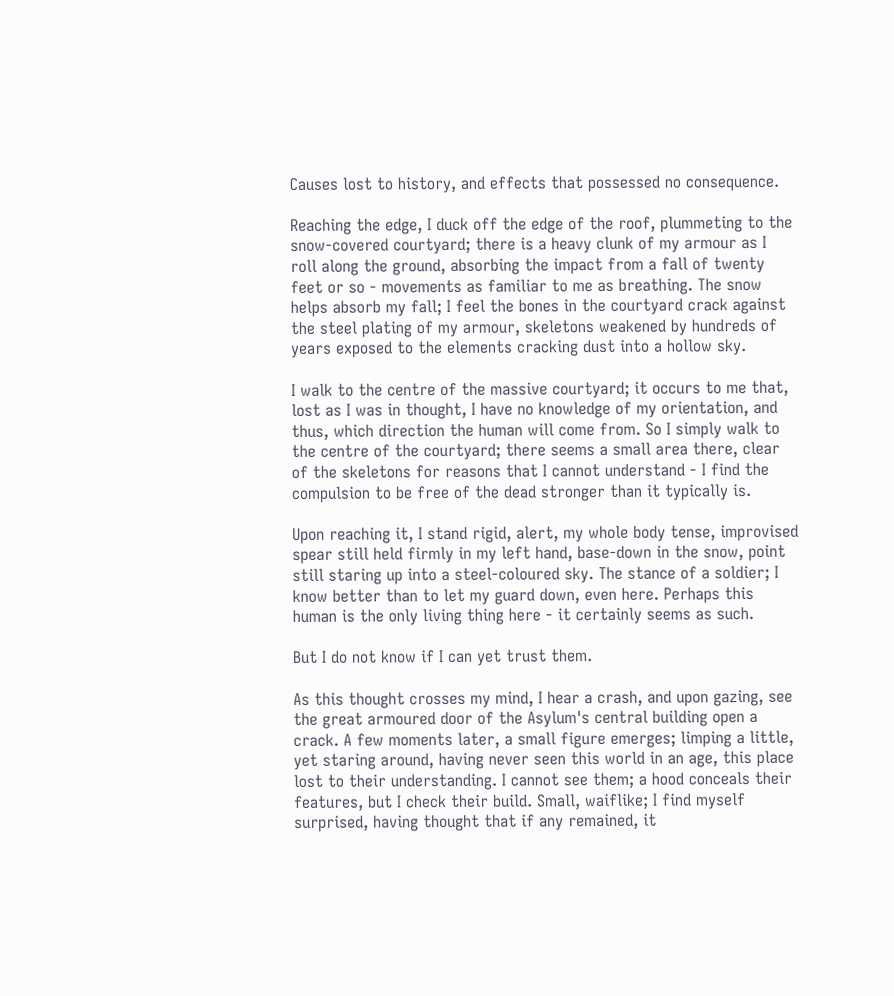Causes lost to history, and effects that possessed no consequence.

Reaching the edge, I duck off the edge of the roof, plummeting to the snow-covered courtyard; there is a heavy clunk of my armour as I roll along the ground, absorbing the impact from a fall of twenty feet or so - movements as familiar to me as breathing. The snow helps absorb my fall; I feel the bones in the courtyard crack against the steel plating of my armour, skeletons weakened by hundreds of years exposed to the elements cracking dust into a hollow sky.

I walk to the centre of the massive courtyard; it occurs to me that, lost as I was in thought, I have no knowledge of my orientation, and thus, which direction the human will come from. So I simply walk to the centre of the courtyard; there seems a small area there, clear of the skeletons for reasons that I cannot understand - I find the compulsion to be free of the dead stronger than it typically is.

Upon reaching it, I stand rigid, alert, my whole body tense, improvised spear still held firmly in my left hand, base-down in the snow, point still staring up into a steel-coloured sky. The stance of a soldier; I know better than to let my guard down, even here. Perhaps this human is the only living thing here - it certainly seems as such.

But I do not know if I can yet trust them.

As this thought crosses my mind, I hear a crash, and upon gazing, see the great armoured door of the Asylum's central building open a crack. A few moments later, a small figure emerges; limping a little, yet staring around, having never seen this world in an age, this place lost to their understanding. I cannot see them; a hood conceals their features, but I check their build. Small, waiflike; I find myself surprised, having thought that if any remained, it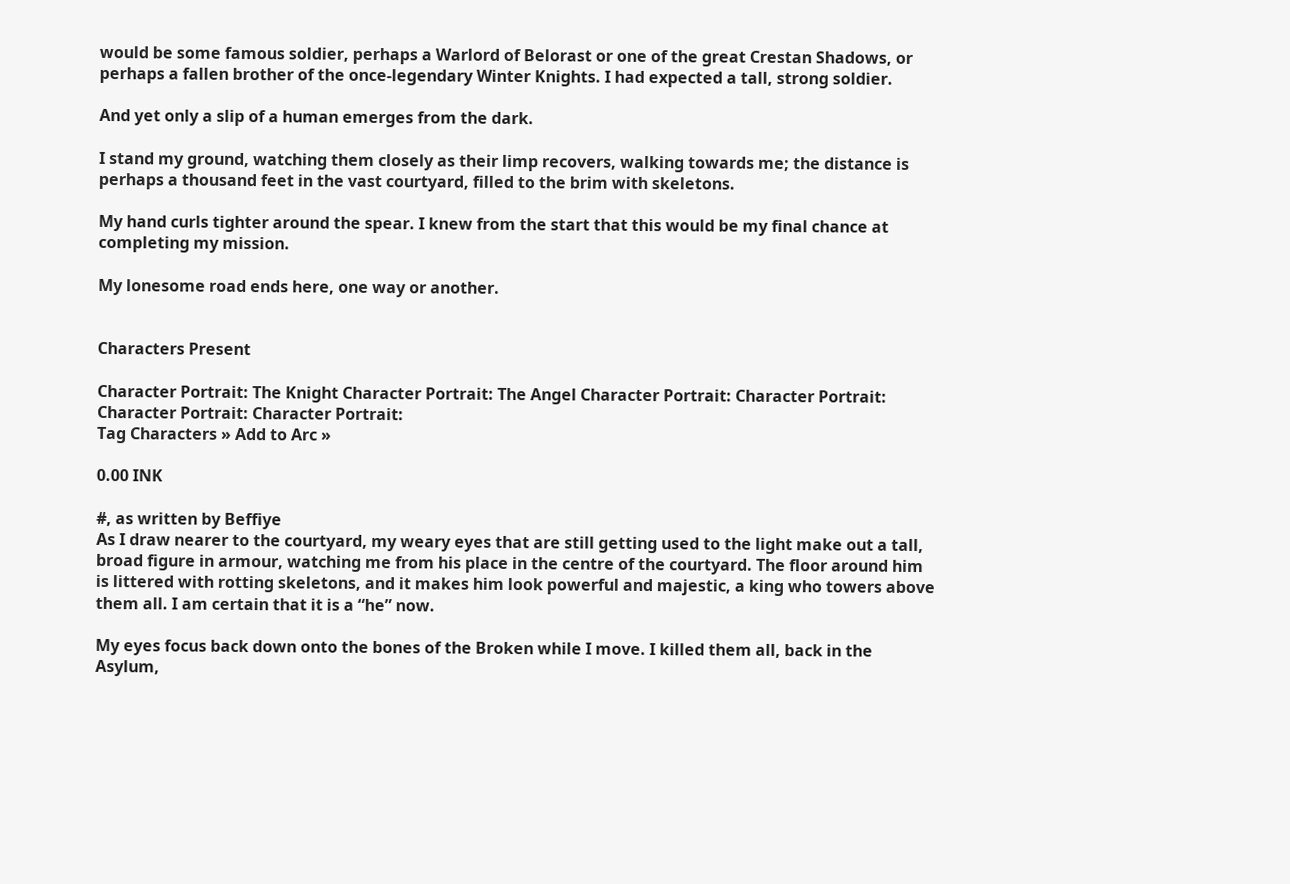would be some famous soldier, perhaps a Warlord of Belorast or one of the great Crestan Shadows, or perhaps a fallen brother of the once-legendary Winter Knights. I had expected a tall, strong soldier.

And yet only a slip of a human emerges from the dark.

I stand my ground, watching them closely as their limp recovers, walking towards me; the distance is perhaps a thousand feet in the vast courtyard, filled to the brim with skeletons.

My hand curls tighter around the spear. I knew from the start that this would be my final chance at completing my mission.

My lonesome road ends here, one way or another.


Characters Present

Character Portrait: The Knight Character Portrait: The Angel Character Portrait: Character Portrait: Character Portrait: Character Portrait:
Tag Characters » Add to Arc »

0.00 INK

#, as written by Beffiye
As I draw nearer to the courtyard, my weary eyes that are still getting used to the light make out a tall, broad figure in armour, watching me from his place in the centre of the courtyard. The floor around him is littered with rotting skeletons, and it makes him look powerful and majestic, a king who towers above them all. I am certain that it is a “he” now.

My eyes focus back down onto the bones of the Broken while I move. I killed them all, back in the Asylum,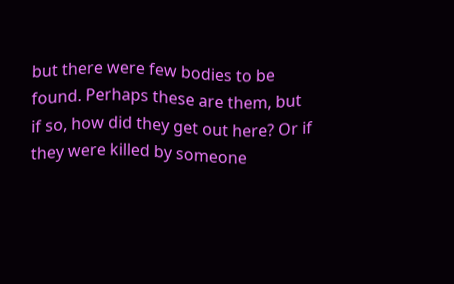but there were few bodies to be found. Perhaps these are them, but if so, how did they get out here? Or if they were killed by someone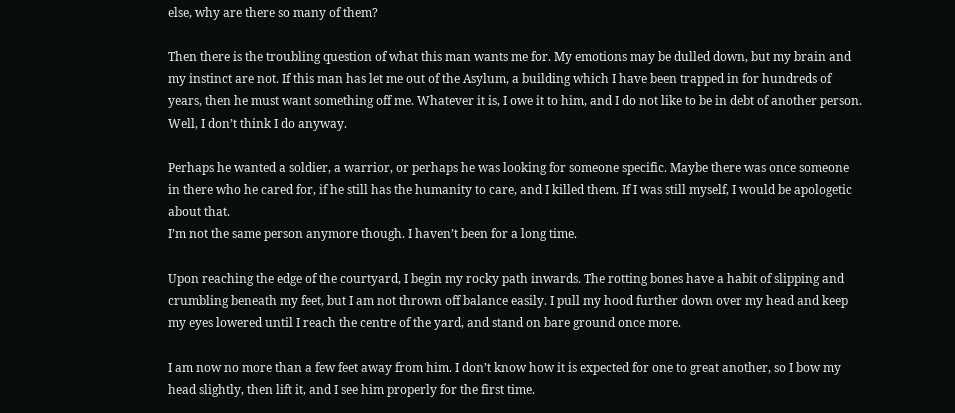else, why are there so many of them?

Then there is the troubling question of what this man wants me for. My emotions may be dulled down, but my brain and my instinct are not. If this man has let me out of the Asylum, a building which I have been trapped in for hundreds of years, then he must want something off me. Whatever it is, I owe it to him, and I do not like to be in debt of another person. Well, I don’t think I do anyway.

Perhaps he wanted a soldier, a warrior, or perhaps he was looking for someone specific. Maybe there was once someone in there who he cared for, if he still has the humanity to care, and I killed them. If I was still myself, I would be apologetic about that.
I’m not the same person anymore though. I haven’t been for a long time.

Upon reaching the edge of the courtyard, I begin my rocky path inwards. The rotting bones have a habit of slipping and crumbling beneath my feet, but I am not thrown off balance easily. I pull my hood further down over my head and keep my eyes lowered until I reach the centre of the yard, and stand on bare ground once more.

I am now no more than a few feet away from him. I don’t know how it is expected for one to great another, so I bow my head slightly, then lift it, and I see him properly for the first time.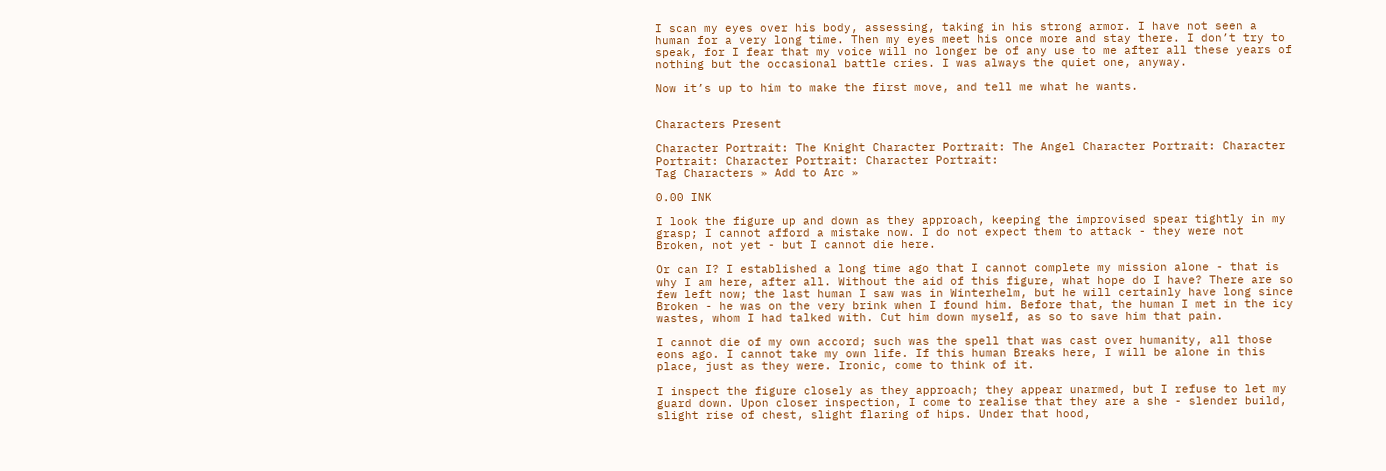I scan my eyes over his body, assessing, taking in his strong armor. I have not seen a human for a very long time. Then my eyes meet his once more and stay there. I don’t try to speak, for I fear that my voice will no longer be of any use to me after all these years of nothing but the occasional battle cries. I was always the quiet one, anyway.

Now it’s up to him to make the first move, and tell me what he wants.


Characters Present

Character Portrait: The Knight Character Portrait: The Angel Character Portrait: Character Portrait: Character Portrait: Character Portrait:
Tag Characters » Add to Arc »

0.00 INK

I look the figure up and down as they approach, keeping the improvised spear tightly in my grasp; I cannot afford a mistake now. I do not expect them to attack - they were not Broken, not yet - but I cannot die here.

Or can I? I established a long time ago that I cannot complete my mission alone - that is why I am here, after all. Without the aid of this figure, what hope do I have? There are so few left now; the last human I saw was in Winterhelm, but he will certainly have long since Broken - he was on the very brink when I found him. Before that, the human I met in the icy wastes, whom I had talked with. Cut him down myself, as so to save him that pain.

I cannot die of my own accord; such was the spell that was cast over humanity, all those eons ago. I cannot take my own life. If this human Breaks here, I will be alone in this place, just as they were. Ironic, come to think of it.

I inspect the figure closely as they approach; they appear unarmed, but I refuse to let my guard down. Upon closer inspection, I come to realise that they are a she - slender build, slight rise of chest, slight flaring of hips. Under that hood,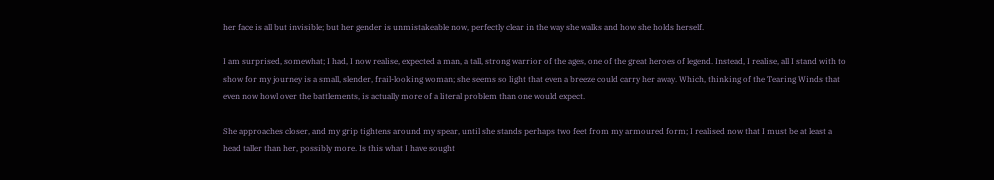her face is all but invisible; but her gender is unmistakeable now, perfectly clear in the way she walks and how she holds herself.

I am surprised, somewhat; I had, I now realise, expected a man, a tall, strong warrior of the ages, one of the great heroes of legend. Instead, I realise, all I stand with to show for my journey is a small, slender, frail-looking woman; she seems so light that even a breeze could carry her away. Which, thinking of the Tearing Winds that even now howl over the battlements, is actually more of a literal problem than one would expect.

She approaches closer, and my grip tightens around my spear, until she stands perhaps two feet from my armoured form; I realised now that I must be at least a head taller than her, possibly more. Is this what I have sought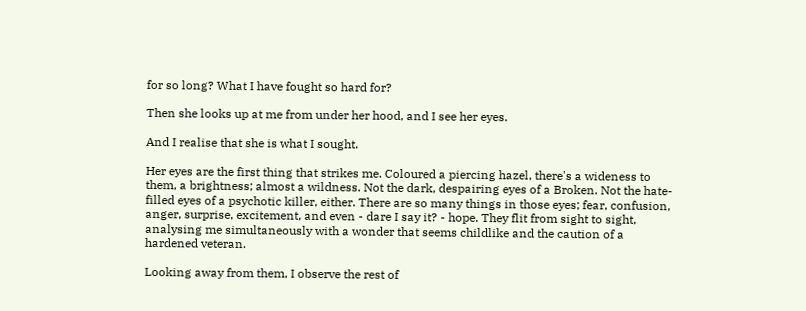for so long? What I have fought so hard for?

Then she looks up at me from under her hood, and I see her eyes.

And I realise that she is what I sought.

Her eyes are the first thing that strikes me. Coloured a piercing hazel, there's a wideness to them, a brightness; almost a wildness. Not the dark, despairing eyes of a Broken. Not the hate-filled eyes of a psychotic killer, either. There are so many things in those eyes; fear, confusion, anger, surprise, excitement, and even - dare I say it? - hope. They flit from sight to sight, analysing me simultaneously with a wonder that seems childlike and the caution of a hardened veteran.

Looking away from them, I observe the rest of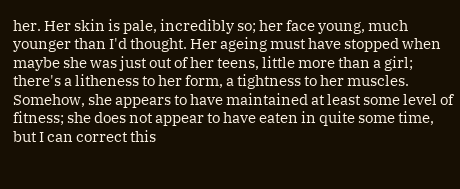her. Her skin is pale, incredibly so; her face young, much younger than I'd thought. Her ageing must have stopped when maybe she was just out of her teens, little more than a girl; there's a litheness to her form, a tightness to her muscles. Somehow, she appears to have maintained at least some level of fitness; she does not appear to have eaten in quite some time, but I can correct this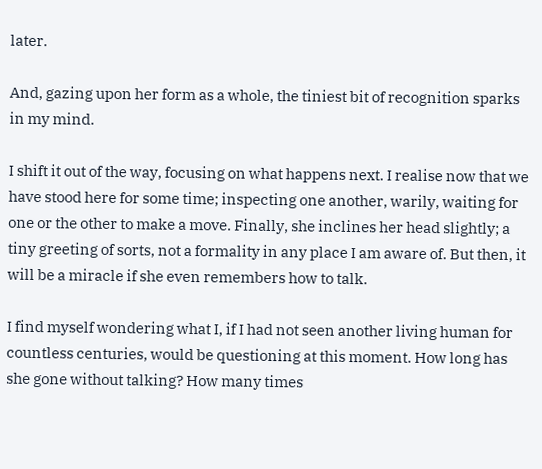later.

And, gazing upon her form as a whole, the tiniest bit of recognition sparks in my mind.

I shift it out of the way, focusing on what happens next. I realise now that we have stood here for some time; inspecting one another, warily, waiting for one or the other to make a move. Finally, she inclines her head slightly; a tiny greeting of sorts, not a formality in any place I am aware of. But then, it will be a miracle if she even remembers how to talk.

I find myself wondering what I, if I had not seen another living human for countless centuries, would be questioning at this moment. How long has she gone without talking? How many times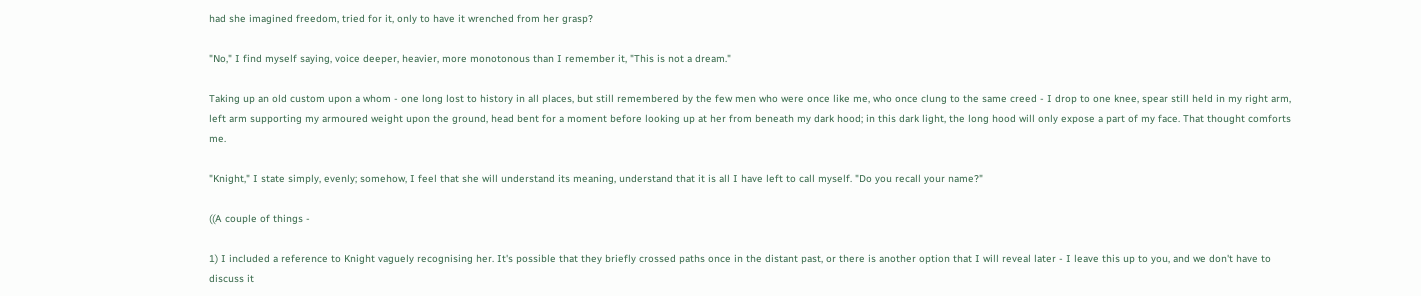had she imagined freedom, tried for it, only to have it wrenched from her grasp?

"No," I find myself saying, voice deeper, heavier, more monotonous than I remember it, "This is not a dream."

Taking up an old custom upon a whom - one long lost to history in all places, but still remembered by the few men who were once like me, who once clung to the same creed - I drop to one knee, spear still held in my right arm, left arm supporting my armoured weight upon the ground, head bent for a moment before looking up at her from beneath my dark hood; in this dark light, the long hood will only expose a part of my face. That thought comforts me.

"Knight," I state simply, evenly; somehow, I feel that she will understand its meaning, understand that it is all I have left to call myself. "Do you recall your name?"

((A couple of things -

1) I included a reference to Knight vaguely recognising her. It's possible that they briefly crossed paths once in the distant past, or there is another option that I will reveal later - I leave this up to you, and we don't have to discuss it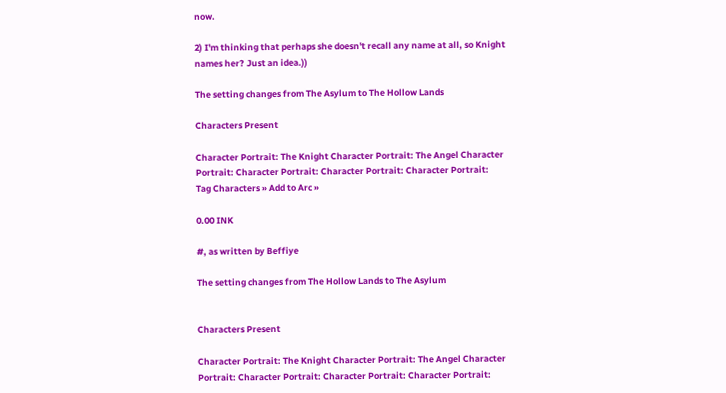now.

2) I'm thinking that perhaps she doesn't recall any name at all, so Knight names her? Just an idea.))

The setting changes from The Asylum to The Hollow Lands

Characters Present

Character Portrait: The Knight Character Portrait: The Angel Character Portrait: Character Portrait: Character Portrait: Character Portrait:
Tag Characters » Add to Arc »

0.00 INK

#, as written by Beffiye

The setting changes from The Hollow Lands to The Asylum


Characters Present

Character Portrait: The Knight Character Portrait: The Angel Character Portrait: Character Portrait: Character Portrait: Character Portrait: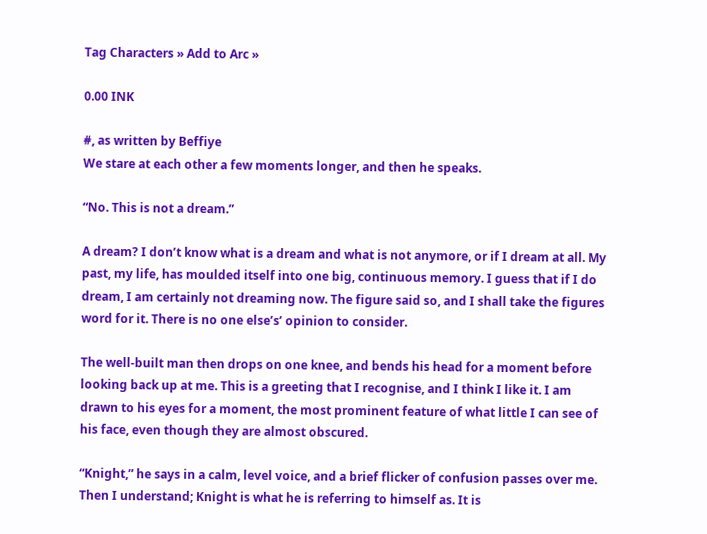Tag Characters » Add to Arc »

0.00 INK

#, as written by Beffiye
We stare at each other a few moments longer, and then he speaks.

“No. This is not a dream.”

A dream? I don’t know what is a dream and what is not anymore, or if I dream at all. My past, my life, has moulded itself into one big, continuous memory. I guess that if I do dream, I am certainly not dreaming now. The figure said so, and I shall take the figures word for it. There is no one else’s’ opinion to consider.

The well-built man then drops on one knee, and bends his head for a moment before looking back up at me. This is a greeting that I recognise, and I think I like it. I am drawn to his eyes for a moment, the most prominent feature of what little I can see of his face, even though they are almost obscured.

“Knight,” he says in a calm, level voice, and a brief flicker of confusion passes over me. Then I understand; Knight is what he is referring to himself as. It is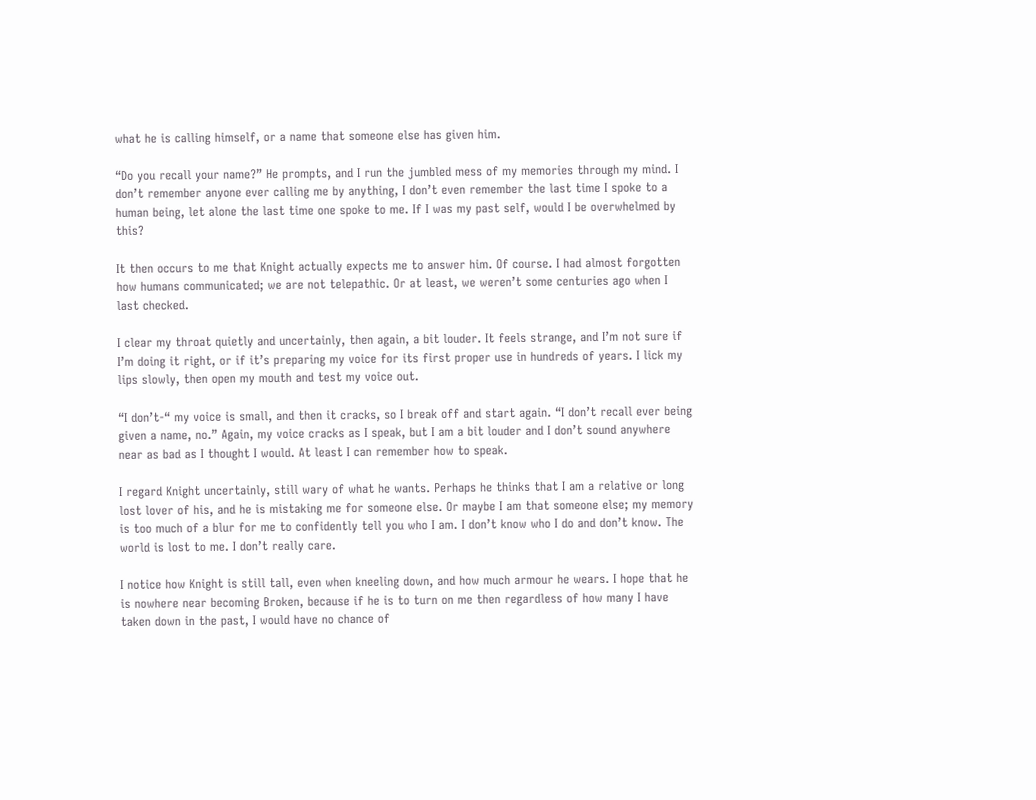what he is calling himself, or a name that someone else has given him.

“Do you recall your name?” He prompts, and I run the jumbled mess of my memories through my mind. I don’t remember anyone ever calling me by anything, I don’t even remember the last time I spoke to a human being, let alone the last time one spoke to me. If I was my past self, would I be overwhelmed by this?

It then occurs to me that Knight actually expects me to answer him. Of course. I had almost forgotten how humans communicated; we are not telepathic. Or at least, we weren’t some centuries ago when I last checked.

I clear my throat quietly and uncertainly, then again, a bit louder. It feels strange, and I’m not sure if I’m doing it right, or if it’s preparing my voice for its first proper use in hundreds of years. I lick my lips slowly, then open my mouth and test my voice out.

“I don’t-“ my voice is small, and then it cracks, so I break off and start again. “I don’t recall ever being given a name, no.” Again, my voice cracks as I speak, but I am a bit louder and I don’t sound anywhere near as bad as I thought I would. At least I can remember how to speak.

I regard Knight uncertainly, still wary of what he wants. Perhaps he thinks that I am a relative or long lost lover of his, and he is mistaking me for someone else. Or maybe I am that someone else; my memory is too much of a blur for me to confidently tell you who I am. I don’t know who I do and don’t know. The world is lost to me. I don’t really care.

I notice how Knight is still tall, even when kneeling down, and how much armour he wears. I hope that he is nowhere near becoming Broken, because if he is to turn on me then regardless of how many I have taken down in the past, I would have no chance of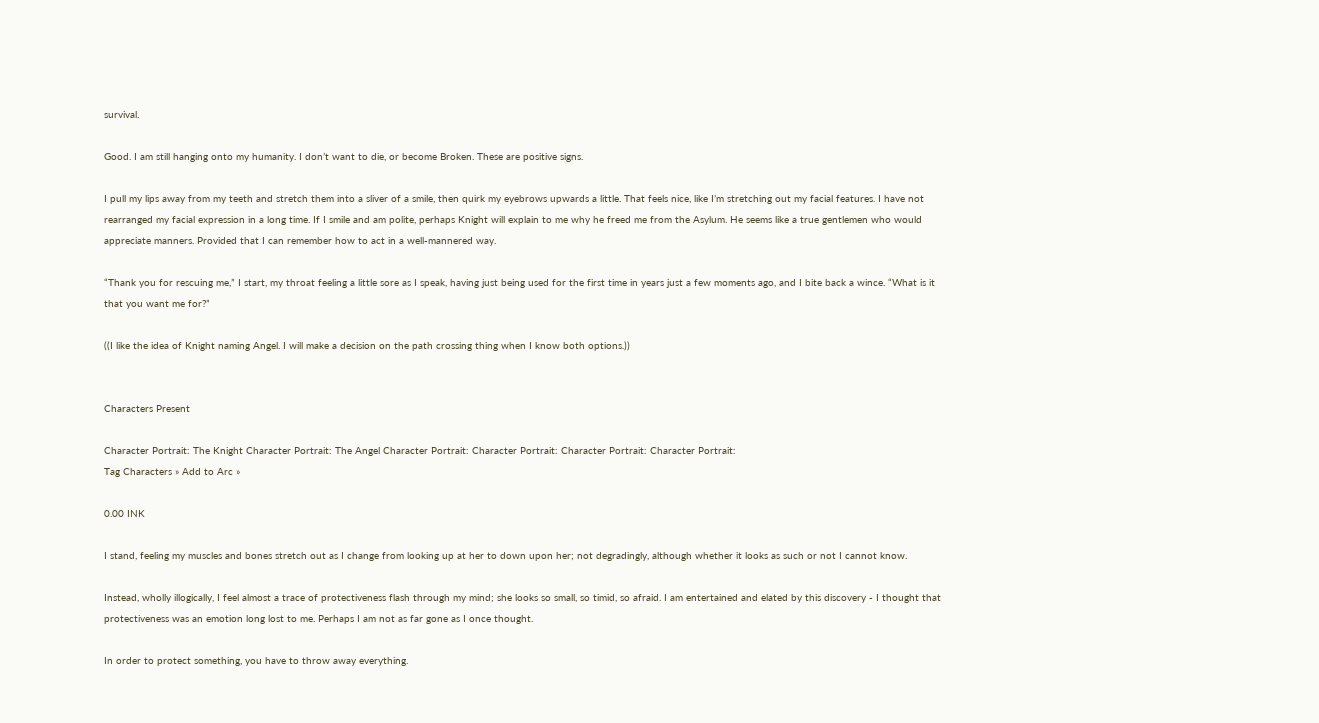survival.

Good. I am still hanging onto my humanity. I don’t want to die, or become Broken. These are positive signs.

I pull my lips away from my teeth and stretch them into a sliver of a smile, then quirk my eyebrows upwards a little. That feels nice, like I’m stretching out my facial features. I have not rearranged my facial expression in a long time. If I smile and am polite, perhaps Knight will explain to me why he freed me from the Asylum. He seems like a true gentlemen who would appreciate manners. Provided that I can remember how to act in a well-mannered way.

“Thank you for rescuing me,” I start, my throat feeling a little sore as I speak, having just being used for the first time in years just a few moments ago, and I bite back a wince. “What is it that you want me for?”

((I like the idea of Knight naming Angel. I will make a decision on the path crossing thing when I know both options.))


Characters Present

Character Portrait: The Knight Character Portrait: The Angel Character Portrait: Character Portrait: Character Portrait: Character Portrait:
Tag Characters » Add to Arc »

0.00 INK

I stand, feeling my muscles and bones stretch out as I change from looking up at her to down upon her; not degradingly, although whether it looks as such or not I cannot know.

Instead, wholly illogically, I feel almost a trace of protectiveness flash through my mind; she looks so small, so timid, so afraid. I am entertained and elated by this discovery - I thought that protectiveness was an emotion long lost to me. Perhaps I am not as far gone as I once thought.

In order to protect something, you have to throw away everything.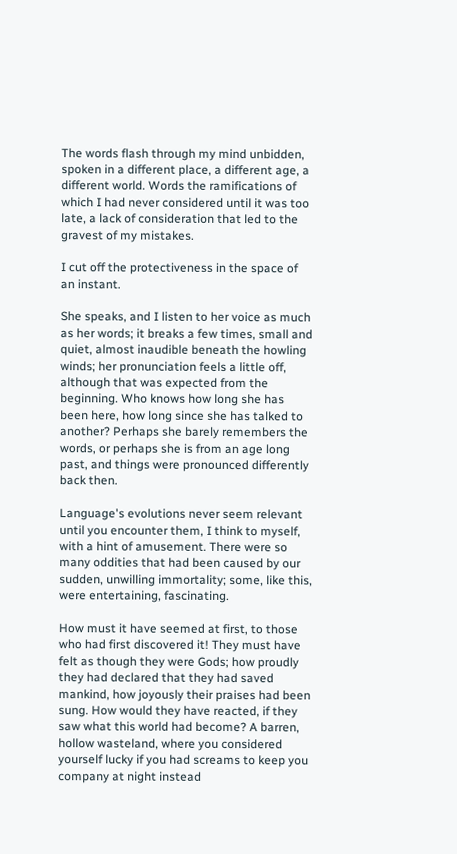The words flash through my mind unbidden, spoken in a different place, a different age, a different world. Words the ramifications of which I had never considered until it was too late, a lack of consideration that led to the gravest of my mistakes.

I cut off the protectiveness in the space of an instant.

She speaks, and I listen to her voice as much as her words; it breaks a few times, small and quiet, almost inaudible beneath the howling winds; her pronunciation feels a little off, although that was expected from the beginning. Who knows how long she has been here, how long since she has talked to another? Perhaps she barely remembers the words, or perhaps she is from an age long past, and things were pronounced differently back then.

Language's evolutions never seem relevant until you encounter them, I think to myself, with a hint of amusement. There were so many oddities that had been caused by our sudden, unwilling immortality; some, like this, were entertaining, fascinating.

How must it have seemed at first, to those who had first discovered it! They must have felt as though they were Gods; how proudly they had declared that they had saved mankind, how joyously their praises had been sung. How would they have reacted, if they saw what this world had become? A barren, hollow wasteland, where you considered yourself lucky if you had screams to keep you company at night instead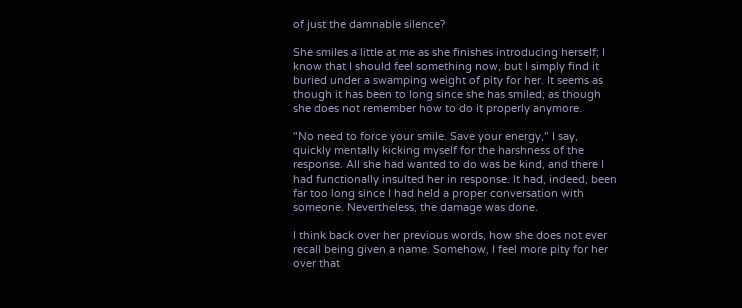of just the damnable silence?

She smiles a little at me as she finishes introducing herself; I know that I should feel something now, but I simply find it buried under a swamping weight of pity for her. It seems as though it has been to long since she has smiled; as though she does not remember how to do it properly anymore.

"No need to force your smile. Save your energy," I say, quickly mentally kicking myself for the harshness of the response. All she had wanted to do was be kind, and there I had functionally insulted her in response. It had, indeed, been far too long since I had held a proper conversation with someone. Nevertheless, the damage was done.

I think back over her previous words, how she does not ever recall being given a name. Somehow, I feel more pity for her over that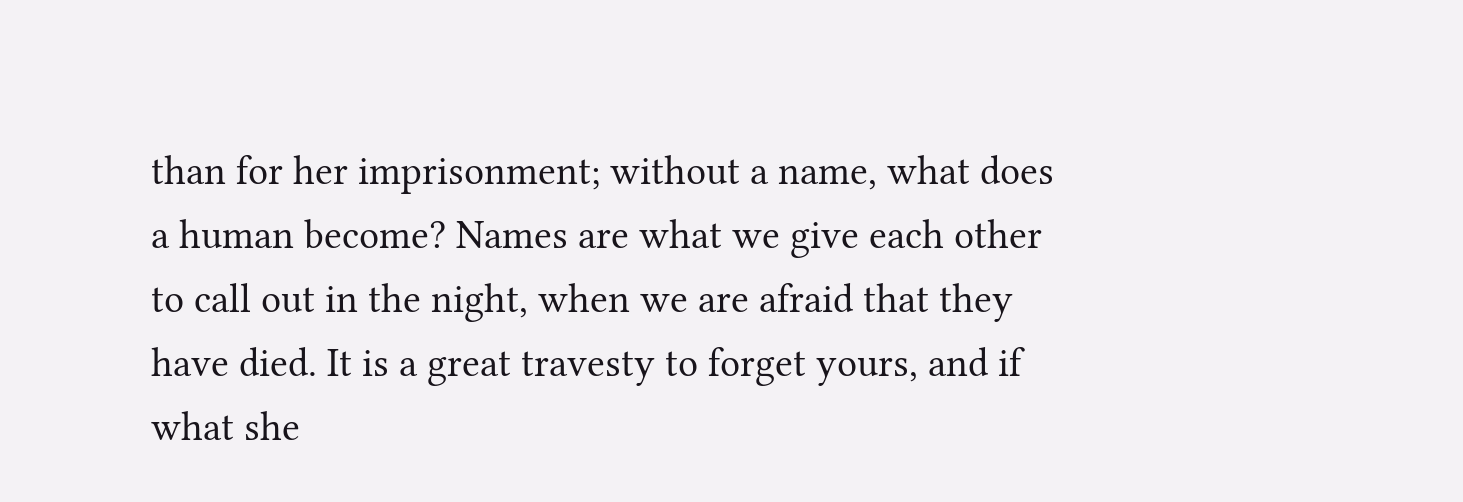than for her imprisonment; without a name, what does a human become? Names are what we give each other to call out in the night, when we are afraid that they have died. It is a great travesty to forget yours, and if what she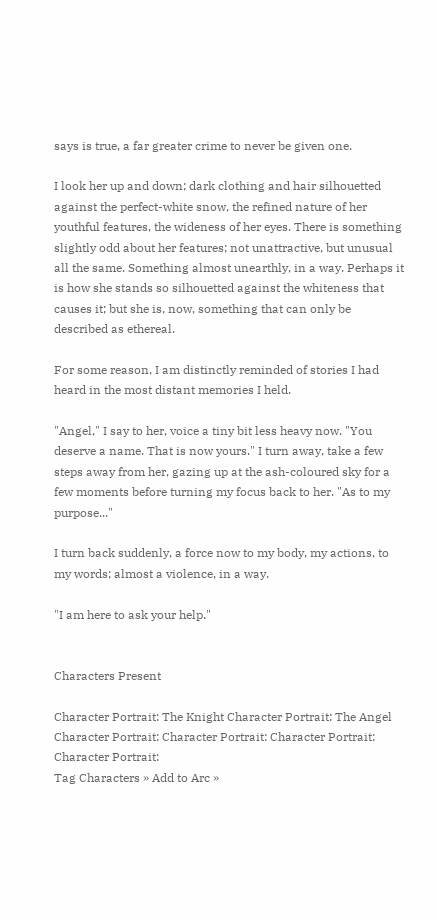says is true, a far greater crime to never be given one.

I look her up and down; dark clothing and hair silhouetted against the perfect-white snow, the refined nature of her youthful features, the wideness of her eyes. There is something slightly odd about her features; not unattractive, but unusual all the same. Something almost unearthly, in a way. Perhaps it is how she stands so silhouetted against the whiteness that causes it; but she is, now, something that can only be described as ethereal.

For some reason, I am distinctly reminded of stories I had heard in the most distant memories I held.

"Angel," I say to her, voice a tiny bit less heavy now. "You deserve a name. That is now yours." I turn away, take a few steps away from her, gazing up at the ash-coloured sky for a few moments before turning my focus back to her. "As to my purpose..."

I turn back suddenly, a force now to my body, my actions, to my words; almost a violence, in a way.

"I am here to ask your help."


Characters Present

Character Portrait: The Knight Character Portrait: The Angel Character Portrait: Character Portrait: Character Portrait: Character Portrait:
Tag Characters » Add to Arc »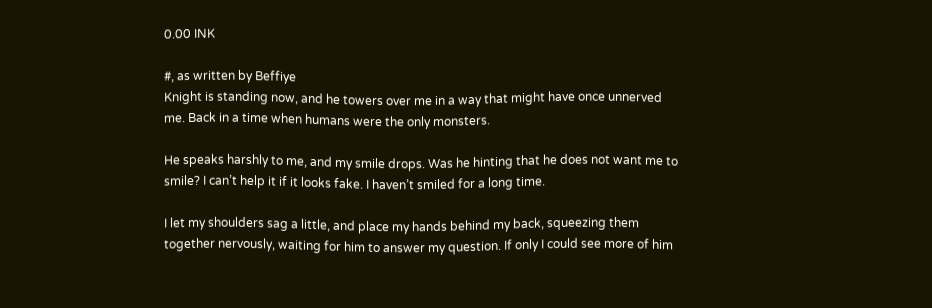0.00 INK

#, as written by Beffiye
Knight is standing now, and he towers over me in a way that might have once unnerved me. Back in a time when humans were the only monsters.

He speaks harshly to me, and my smile drops. Was he hinting that he does not want me to smile? I can’t help it if it looks fake. I haven’t smiled for a long time.

I let my shoulders sag a little, and place my hands behind my back, squeezing them together nervously, waiting for him to answer my question. If only I could see more of him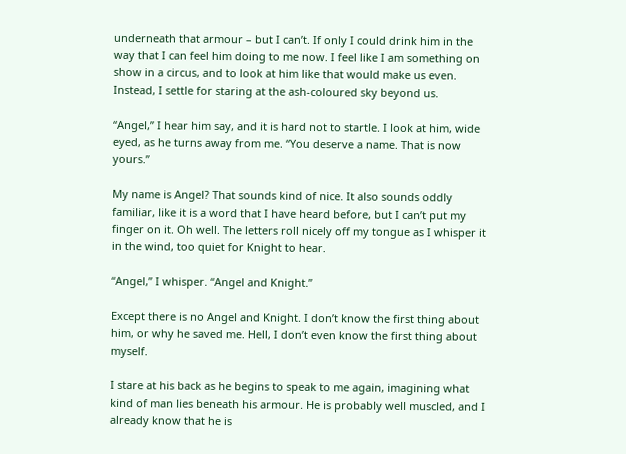underneath that armour – but I can’t. If only I could drink him in the way that I can feel him doing to me now. I feel like I am something on show in a circus, and to look at him like that would make us even. Instead, I settle for staring at the ash-coloured sky beyond us.

“Angel,” I hear him say, and it is hard not to startle. I look at him, wide eyed, as he turns away from me. “You deserve a name. That is now yours.”

My name is Angel? That sounds kind of nice. It also sounds oddly familiar, like it is a word that I have heard before, but I can’t put my finger on it. Oh well. The letters roll nicely off my tongue as I whisper it in the wind, too quiet for Knight to hear.

“Angel,” I whisper. “Angel and Knight.”

Except there is no Angel and Knight. I don’t know the first thing about him, or why he saved me. Hell, I don’t even know the first thing about myself.

I stare at his back as he begins to speak to me again, imagining what kind of man lies beneath his armour. He is probably well muscled, and I already know that he is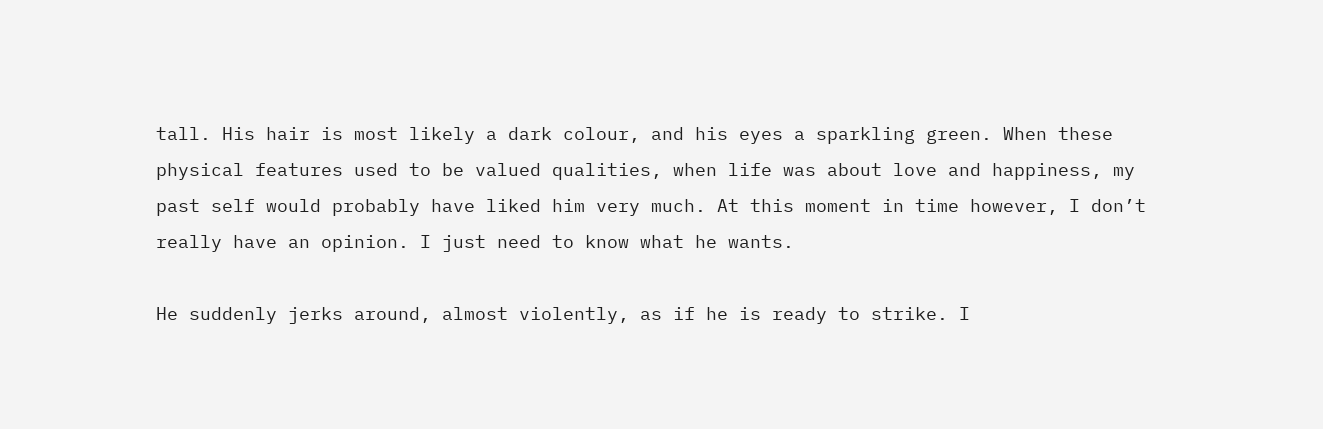tall. His hair is most likely a dark colour, and his eyes a sparkling green. When these physical features used to be valued qualities, when life was about love and happiness, my past self would probably have liked him very much. At this moment in time however, I don’t really have an opinion. I just need to know what he wants.

He suddenly jerks around, almost violently, as if he is ready to strike. I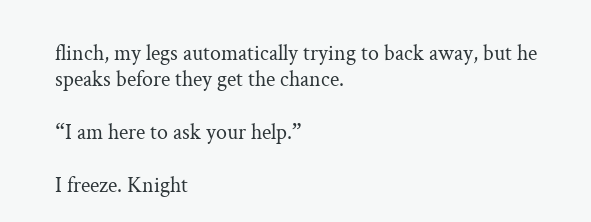flinch, my legs automatically trying to back away, but he speaks before they get the chance.

“I am here to ask your help.”

I freeze. Knight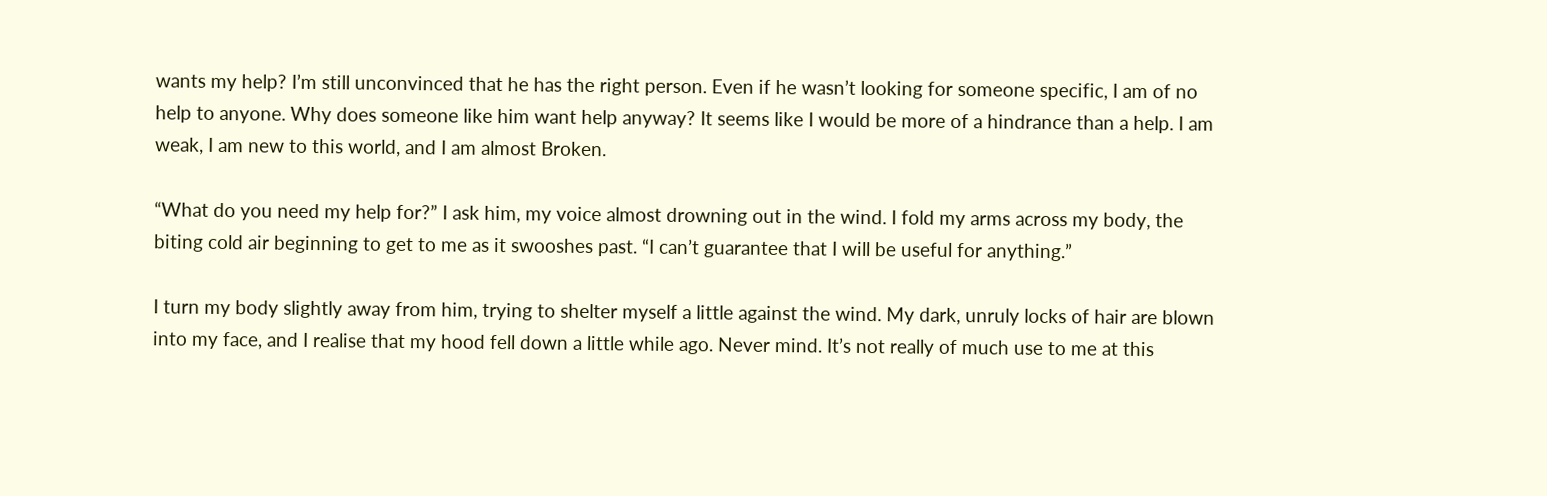wants my help? I’m still unconvinced that he has the right person. Even if he wasn’t looking for someone specific, I am of no help to anyone. Why does someone like him want help anyway? It seems like I would be more of a hindrance than a help. I am weak, I am new to this world, and I am almost Broken.

“What do you need my help for?” I ask him, my voice almost drowning out in the wind. I fold my arms across my body, the biting cold air beginning to get to me as it swooshes past. “I can’t guarantee that I will be useful for anything.”

I turn my body slightly away from him, trying to shelter myself a little against the wind. My dark, unruly locks of hair are blown into my face, and I realise that my hood fell down a little while ago. Never mind. It’s not really of much use to me at this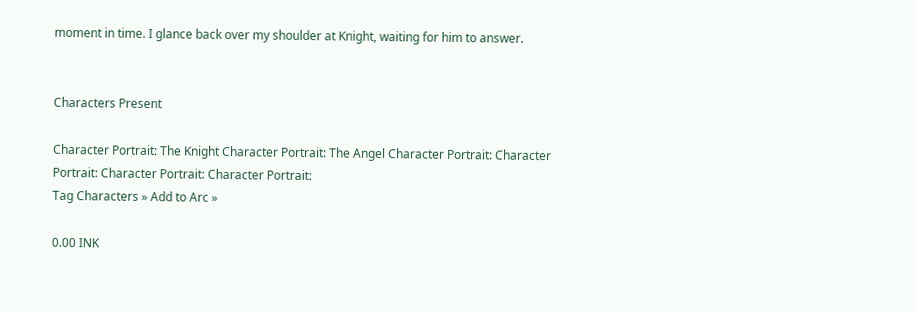moment in time. I glance back over my shoulder at Knight, waiting for him to answer.


Characters Present

Character Portrait: The Knight Character Portrait: The Angel Character Portrait: Character Portrait: Character Portrait: Character Portrait:
Tag Characters » Add to Arc »

0.00 INK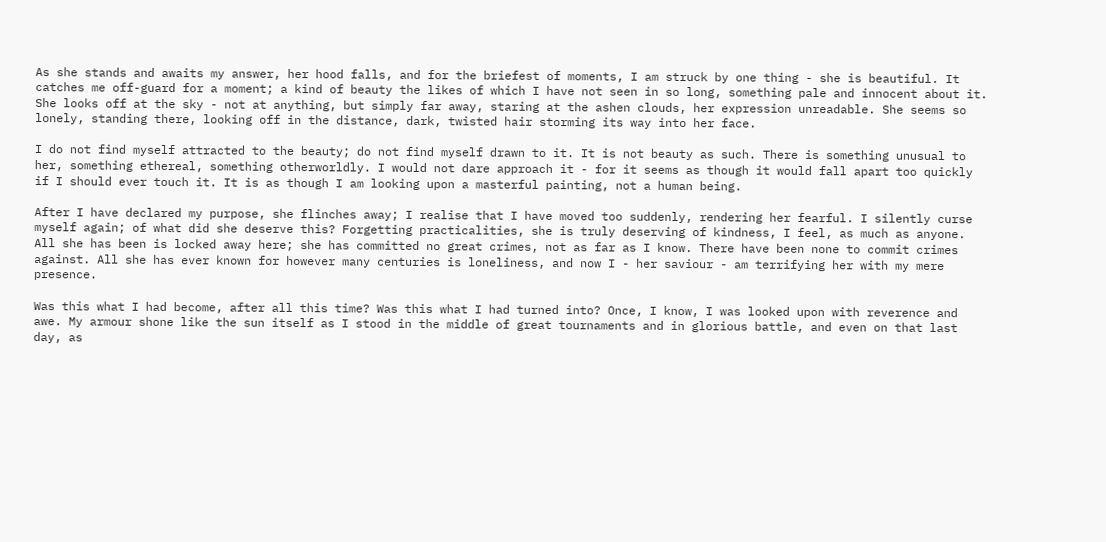As she stands and awaits my answer, her hood falls, and for the briefest of moments, I am struck by one thing - she is beautiful. It catches me off-guard for a moment; a kind of beauty the likes of which I have not seen in so long, something pale and innocent about it. She looks off at the sky - not at anything, but simply far away, staring at the ashen clouds, her expression unreadable. She seems so lonely, standing there, looking off in the distance, dark, twisted hair storming its way into her face.

I do not find myself attracted to the beauty; do not find myself drawn to it. It is not beauty as such. There is something unusual to her, something ethereal, something otherworldly. I would not dare approach it - for it seems as though it would fall apart too quickly if I should ever touch it. It is as though I am looking upon a masterful painting, not a human being.

After I have declared my purpose, she flinches away; I realise that I have moved too suddenly, rendering her fearful. I silently curse myself again; of what did she deserve this? Forgetting practicalities, she is truly deserving of kindness, I feel, as much as anyone. All she has been is locked away here; she has committed no great crimes, not as far as I know. There have been none to commit crimes against. All she has ever known for however many centuries is loneliness, and now I - her saviour - am terrifying her with my mere presence.

Was this what I had become, after all this time? Was this what I had turned into? Once, I know, I was looked upon with reverence and awe. My armour shone like the sun itself as I stood in the middle of great tournaments and in glorious battle, and even on that last day, as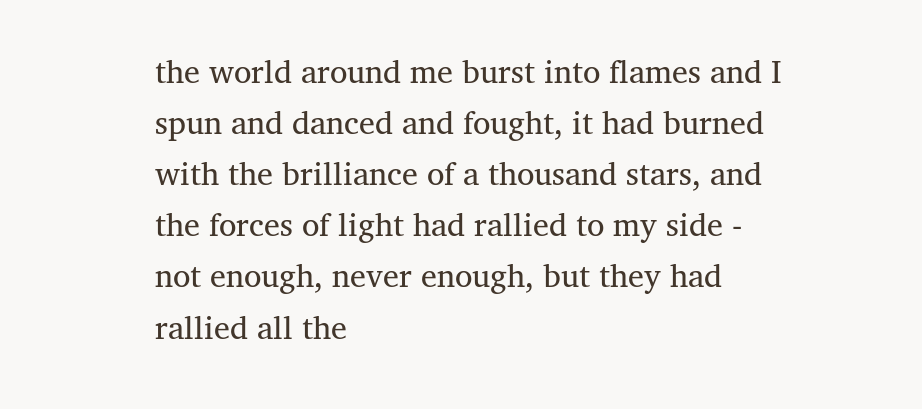the world around me burst into flames and I spun and danced and fought, it had burned with the brilliance of a thousand stars, and the forces of light had rallied to my side - not enough, never enough, but they had rallied all the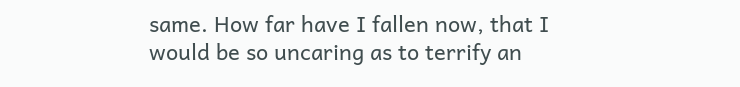same. How far have I fallen now, that I would be so uncaring as to terrify an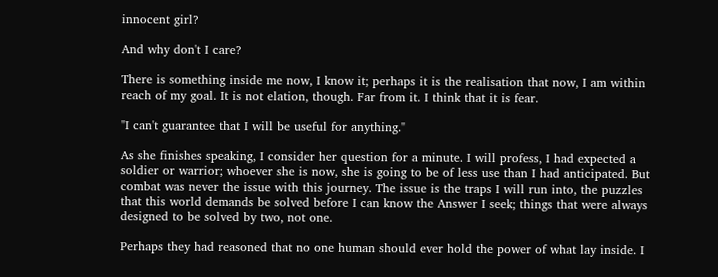innocent girl?

And why don't I care?

There is something inside me now, I know it; perhaps it is the realisation that now, I am within reach of my goal. It is not elation, though. Far from it. I think that it is fear.

"I can't guarantee that I will be useful for anything."

As she finishes speaking, I consider her question for a minute. I will profess, I had expected a soldier or warrior; whoever she is now, she is going to be of less use than I had anticipated. But combat was never the issue with this journey. The issue is the traps I will run into, the puzzles that this world demands be solved before I can know the Answer I seek; things that were always designed to be solved by two, not one.

Perhaps they had reasoned that no one human should ever hold the power of what lay inside. I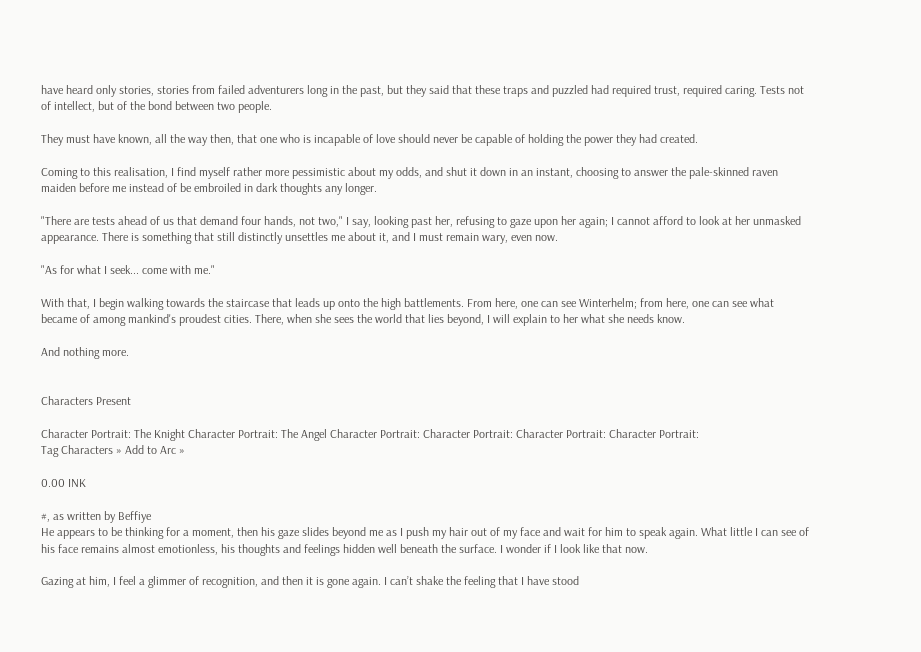have heard only stories, stories from failed adventurers long in the past, but they said that these traps and puzzled had required trust, required caring. Tests not of intellect, but of the bond between two people.

They must have known, all the way then, that one who is incapable of love should never be capable of holding the power they had created.

Coming to this realisation, I find myself rather more pessimistic about my odds, and shut it down in an instant, choosing to answer the pale-skinned raven maiden before me instead of be embroiled in dark thoughts any longer.

"There are tests ahead of us that demand four hands, not two," I say, looking past her, refusing to gaze upon her again; I cannot afford to look at her unmasked appearance. There is something that still distinctly unsettles me about it, and I must remain wary, even now.

"As for what I seek... come with me."

With that, I begin walking towards the staircase that leads up onto the high battlements. From here, one can see Winterhelm; from here, one can see what became of among mankind's proudest cities. There, when she sees the world that lies beyond, I will explain to her what she needs know.

And nothing more.


Characters Present

Character Portrait: The Knight Character Portrait: The Angel Character Portrait: Character Portrait: Character Portrait: Character Portrait:
Tag Characters » Add to Arc »

0.00 INK

#, as written by Beffiye
He appears to be thinking for a moment, then his gaze slides beyond me as I push my hair out of my face and wait for him to speak again. What little I can see of his face remains almost emotionless, his thoughts and feelings hidden well beneath the surface. I wonder if I look like that now.

Gazing at him, I feel a glimmer of recognition, and then it is gone again. I can’t shake the feeling that I have stood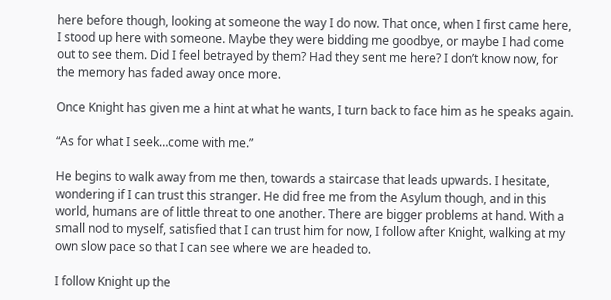here before though, looking at someone the way I do now. That once, when I first came here, I stood up here with someone. Maybe they were bidding me goodbye, or maybe I had come out to see them. Did I feel betrayed by them? Had they sent me here? I don’t know now, for the memory has faded away once more.

Once Knight has given me a hint at what he wants, I turn back to face him as he speaks again.

“As for what I seek…come with me.”

He begins to walk away from me then, towards a staircase that leads upwards. I hesitate, wondering if I can trust this stranger. He did free me from the Asylum though, and in this world, humans are of little threat to one another. There are bigger problems at hand. With a small nod to myself, satisfied that I can trust him for now, I follow after Knight, walking at my own slow pace so that I can see where we are headed to.

I follow Knight up the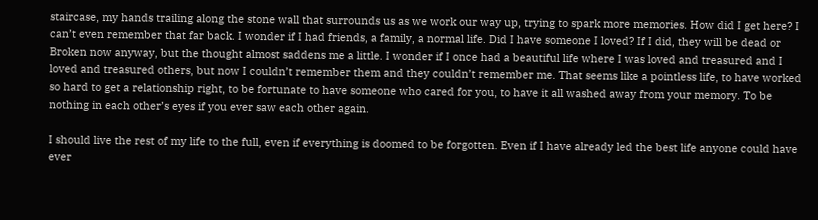staircase, my hands trailing along the stone wall that surrounds us as we work our way up, trying to spark more memories. How did I get here? I can’t even remember that far back. I wonder if I had friends, a family, a normal life. Did I have someone I loved? If I did, they will be dead or Broken now anyway, but the thought almost saddens me a little. I wonder if I once had a beautiful life where I was loved and treasured and I loved and treasured others, but now I couldn’t remember them and they couldn’t remember me. That seems like a pointless life, to have worked so hard to get a relationship right, to be fortunate to have someone who cared for you, to have it all washed away from your memory. To be nothing in each other’s eyes if you ever saw each other again.

I should live the rest of my life to the full, even if everything is doomed to be forgotten. Even if I have already led the best life anyone could have ever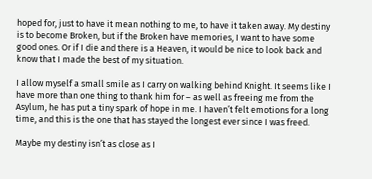hoped for, just to have it mean nothing to me, to have it taken away. My destiny is to become Broken, but if the Broken have memories, I want to have some good ones. Or if I die and there is a Heaven, it would be nice to look back and know that I made the best of my situation.

I allow myself a small smile as I carry on walking behind Knight. It seems like I have more than one thing to thank him for – as well as freeing me from the Asylum, he has put a tiny spark of hope in me. I haven’t felt emotions for a long time, and this is the one that has stayed the longest ever since I was freed.

Maybe my destiny isn’t as close as I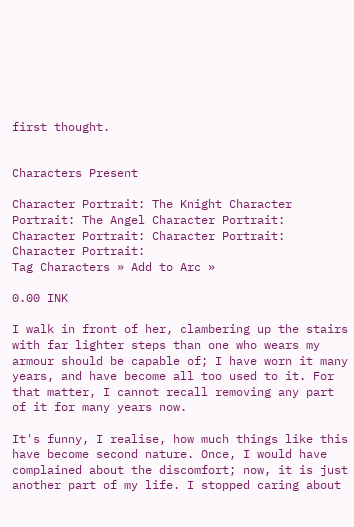first thought.


Characters Present

Character Portrait: The Knight Character Portrait: The Angel Character Portrait: Character Portrait: Character Portrait: Character Portrait:
Tag Characters » Add to Arc »

0.00 INK

I walk in front of her, clambering up the stairs with far lighter steps than one who wears my armour should be capable of; I have worn it many years, and have become all too used to it. For that matter, I cannot recall removing any part of it for many years now.

It's funny, I realise, how much things like this have become second nature. Once, I would have complained about the discomfort; now, it is just another part of my life. I stopped caring about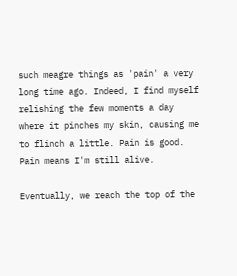such meagre things as 'pain' a very long time ago. Indeed, I find myself relishing the few moments a day where it pinches my skin, causing me to flinch a little. Pain is good. Pain means I'm still alive.

Eventually, we reach the top of the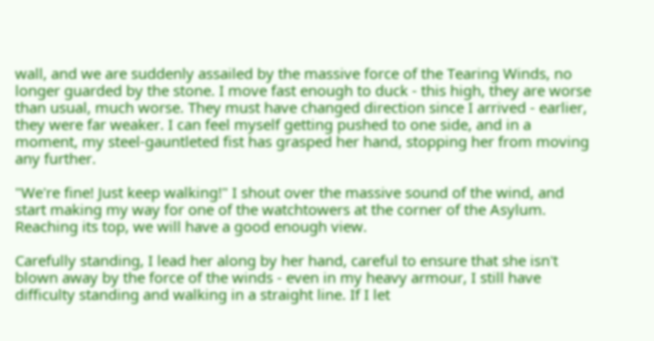wall, and we are suddenly assailed by the massive force of the Tearing Winds, no longer guarded by the stone. I move fast enough to duck - this high, they are worse than usual, much worse. They must have changed direction since I arrived - earlier, they were far weaker. I can feel myself getting pushed to one side, and in a moment, my steel-gauntleted fist has grasped her hand, stopping her from moving any further.

"We're fine! Just keep walking!" I shout over the massive sound of the wind, and start making my way for one of the watchtowers at the corner of the Asylum. Reaching its top, we will have a good enough view.

Carefully standing, I lead her along by her hand, careful to ensure that she isn't blown away by the force of the winds - even in my heavy armour, I still have difficulty standing and walking in a straight line. If I let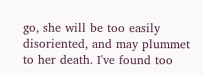go, she will be too easily disoriented, and may plummet to her death. I've found too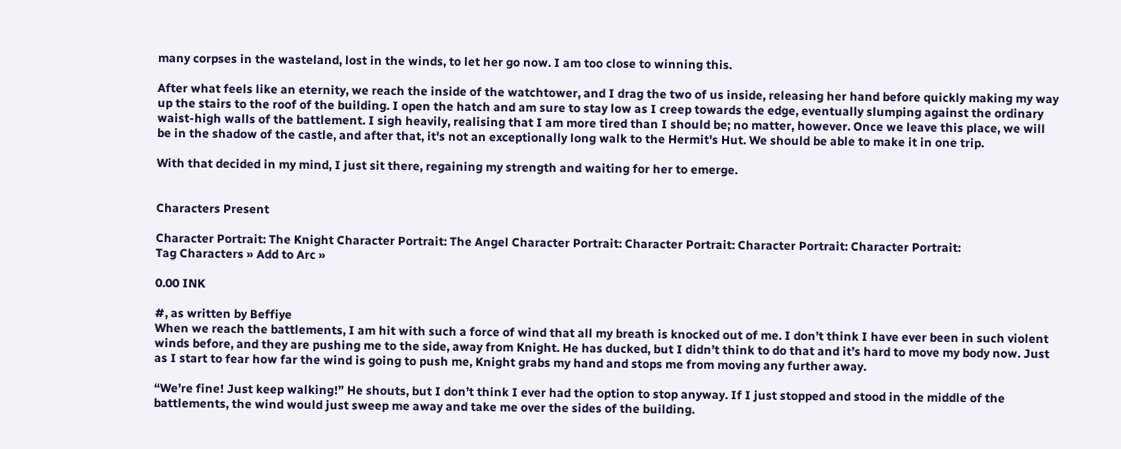many corpses in the wasteland, lost in the winds, to let her go now. I am too close to winning this.

After what feels like an eternity, we reach the inside of the watchtower, and I drag the two of us inside, releasing her hand before quickly making my way up the stairs to the roof of the building. I open the hatch and am sure to stay low as I creep towards the edge, eventually slumping against the ordinary waist-high walls of the battlement. I sigh heavily, realising that I am more tired than I should be; no matter, however. Once we leave this place, we will be in the shadow of the castle, and after that, it's not an exceptionally long walk to the Hermit's Hut. We should be able to make it in one trip.

With that decided in my mind, I just sit there, regaining my strength and waiting for her to emerge.


Characters Present

Character Portrait: The Knight Character Portrait: The Angel Character Portrait: Character Portrait: Character Portrait: Character Portrait:
Tag Characters » Add to Arc »

0.00 INK

#, as written by Beffiye
When we reach the battlements, I am hit with such a force of wind that all my breath is knocked out of me. I don’t think I have ever been in such violent winds before, and they are pushing me to the side, away from Knight. He has ducked, but I didn’t think to do that and it’s hard to move my body now. Just as I start to fear how far the wind is going to push me, Knight grabs my hand and stops me from moving any further away.

“We’re fine! Just keep walking!” He shouts, but I don’t think I ever had the option to stop anyway. If I just stopped and stood in the middle of the battlements, the wind would just sweep me away and take me over the sides of the building.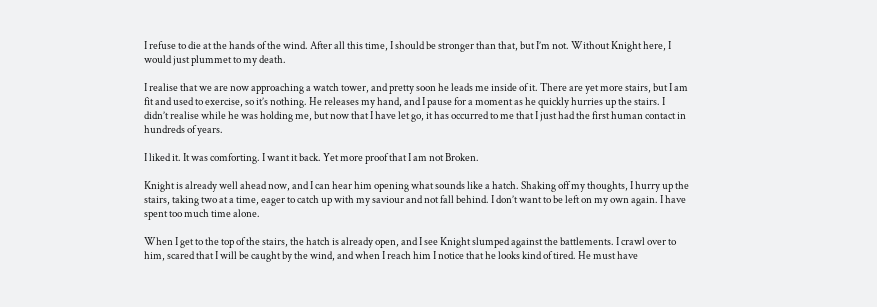I refuse to die at the hands of the wind. After all this time, I should be stronger than that, but I’m not. Without Knight here, I would just plummet to my death.

I realise that we are now approaching a watch tower, and pretty soon he leads me inside of it. There are yet more stairs, but I am fit and used to exercise, so it’s nothing. He releases my hand, and I pause for a moment as he quickly hurries up the stairs. I didn’t realise while he was holding me, but now that I have let go, it has occurred to me that I just had the first human contact in hundreds of years.

I liked it. It was comforting. I want it back. Yet more proof that I am not Broken.

Knight is already well ahead now, and I can hear him opening what sounds like a hatch. Shaking off my thoughts, I hurry up the stairs, taking two at a time, eager to catch up with my saviour and not fall behind. I don’t want to be left on my own again. I have spent too much time alone.

When I get to the top of the stairs, the hatch is already open, and I see Knight slumped against the battlements. I crawl over to him, scared that I will be caught by the wind, and when I reach him I notice that he looks kind of tired. He must have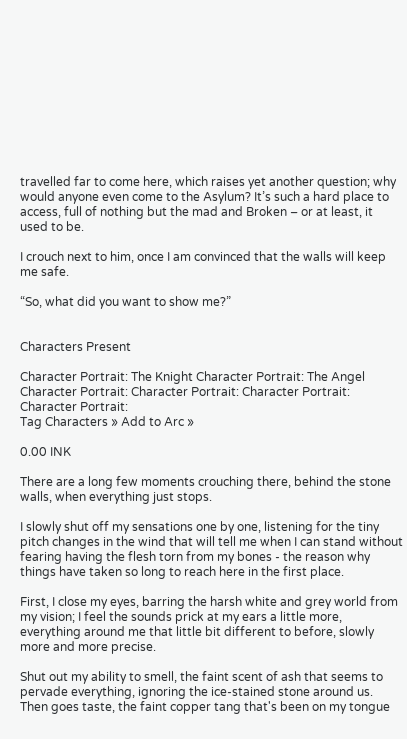travelled far to come here, which raises yet another question; why would anyone even come to the Asylum? It’s such a hard place to access, full of nothing but the mad and Broken – or at least, it used to be.

I crouch next to him, once I am convinced that the walls will keep me safe.

“So, what did you want to show me?”


Characters Present

Character Portrait: The Knight Character Portrait: The Angel Character Portrait: Character Portrait: Character Portrait: Character Portrait:
Tag Characters » Add to Arc »

0.00 INK

There are a long few moments crouching there, behind the stone walls, when everything just stops.

I slowly shut off my sensations one by one, listening for the tiny pitch changes in the wind that will tell me when I can stand without fearing having the flesh torn from my bones - the reason why things have taken so long to reach here in the first place.

First, I close my eyes, barring the harsh white and grey world from my vision; I feel the sounds prick at my ears a little more, everything around me that little bit different to before, slowly more and more precise.

Shut out my ability to smell, the faint scent of ash that seems to pervade everything, ignoring the ice-stained stone around us. Then goes taste, the faint copper tang that's been on my tongue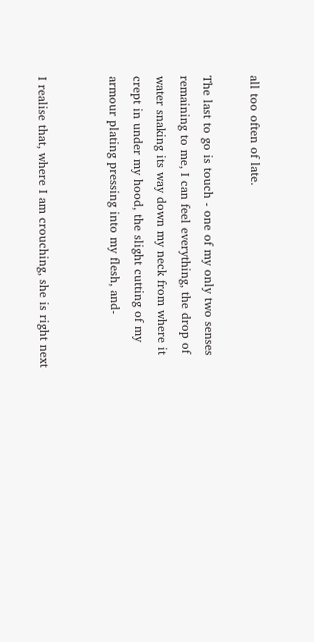all too often of late.

The last to go is touch - one of my only two senses remaining to me, I can feel everything, the drop of water snaking its way down my neck from where it crept in under my hood, the slight cutting of my armour plating pressing into my flesh, and-


I realise that, where I am crouching, she is right next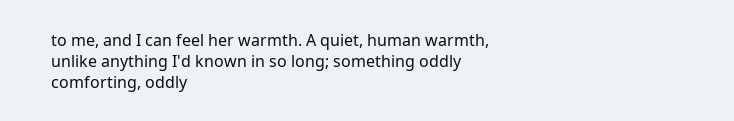to me, and I can feel her warmth. A quiet, human warmth, unlike anything I'd known in so long; something oddly comforting, oddly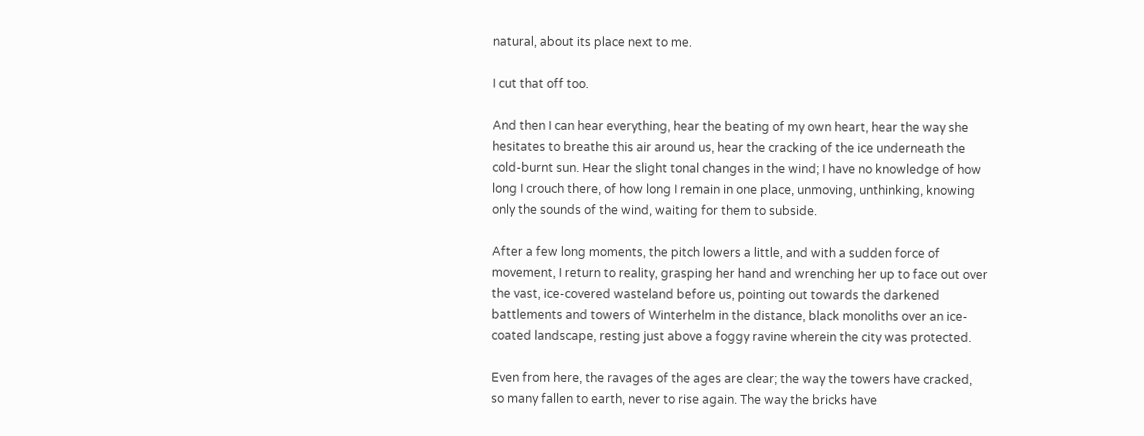natural, about its place next to me.

I cut that off too.

And then I can hear everything, hear the beating of my own heart, hear the way she hesitates to breathe this air around us, hear the cracking of the ice underneath the cold-burnt sun. Hear the slight tonal changes in the wind; I have no knowledge of how long I crouch there, of how long I remain in one place, unmoving, unthinking, knowing only the sounds of the wind, waiting for them to subside.

After a few long moments, the pitch lowers a little, and with a sudden force of movement, I return to reality, grasping her hand and wrenching her up to face out over the vast, ice-covered wasteland before us, pointing out towards the darkened battlements and towers of Winterhelm in the distance, black monoliths over an ice-coated landscape, resting just above a foggy ravine wherein the city was protected.

Even from here, the ravages of the ages are clear; the way the towers have cracked, so many fallen to earth, never to rise again. The way the bricks have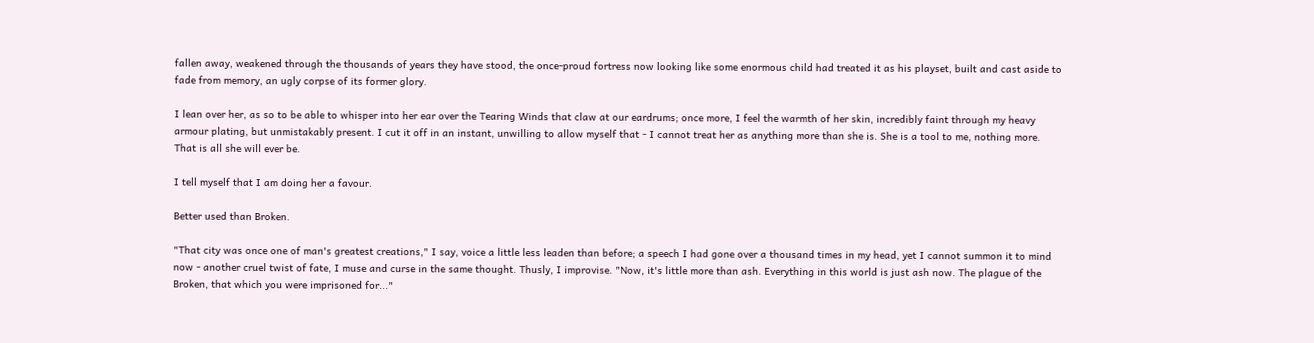fallen away, weakened through the thousands of years they have stood, the once-proud fortress now looking like some enormous child had treated it as his playset, built and cast aside to fade from memory, an ugly corpse of its former glory.

I lean over her, as so to be able to whisper into her ear over the Tearing Winds that claw at our eardrums; once more, I feel the warmth of her skin, incredibly faint through my heavy armour plating, but unmistakably present. I cut it off in an instant, unwilling to allow myself that - I cannot treat her as anything more than she is. She is a tool to me, nothing more. That is all she will ever be.

I tell myself that I am doing her a favour.

Better used than Broken.

"That city was once one of man's greatest creations," I say, voice a little less leaden than before; a speech I had gone over a thousand times in my head, yet I cannot summon it to mind now - another cruel twist of fate, I muse and curse in the same thought. Thusly, I improvise. "Now, it's little more than ash. Everything in this world is just ash now. The plague of the Broken, that which you were imprisoned for..."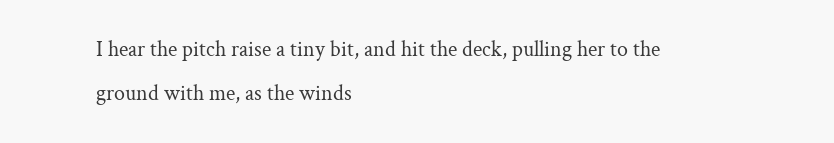I hear the pitch raise a tiny bit, and hit the deck, pulling her to the ground with me, as the winds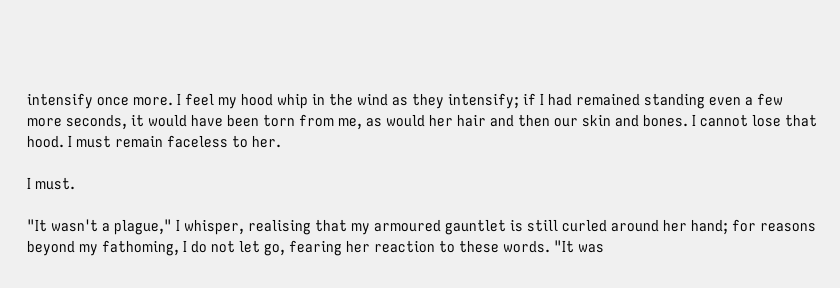intensify once more. I feel my hood whip in the wind as they intensify; if I had remained standing even a few more seconds, it would have been torn from me, as would her hair and then our skin and bones. I cannot lose that hood. I must remain faceless to her.

I must.

"It wasn't a plague," I whisper, realising that my armoured gauntlet is still curled around her hand; for reasons beyond my fathoming, I do not let go, fearing her reaction to these words. "It was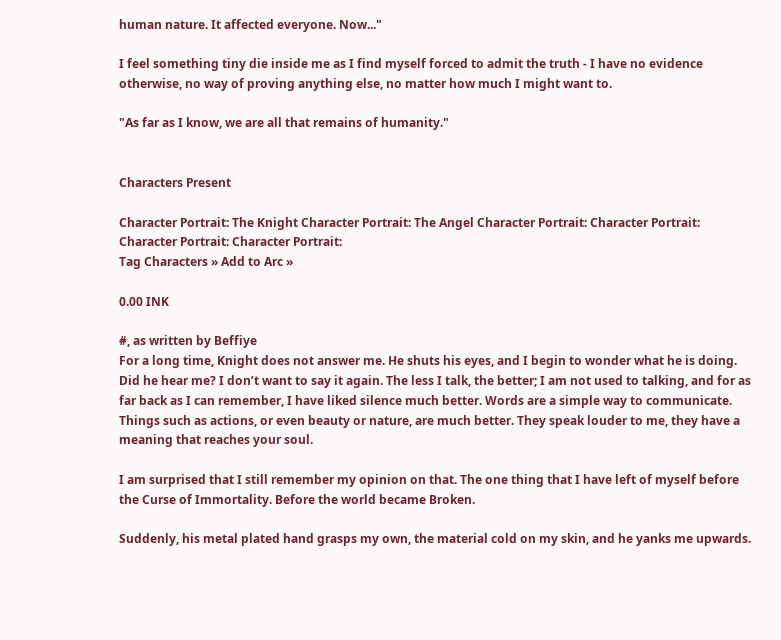human nature. It affected everyone. Now..."

I feel something tiny die inside me as I find myself forced to admit the truth - I have no evidence otherwise, no way of proving anything else, no matter how much I might want to.

"As far as I know, we are all that remains of humanity."


Characters Present

Character Portrait: The Knight Character Portrait: The Angel Character Portrait: Character Portrait: Character Portrait: Character Portrait:
Tag Characters » Add to Arc »

0.00 INK

#, as written by Beffiye
For a long time, Knight does not answer me. He shuts his eyes, and I begin to wonder what he is doing. Did he hear me? I don’t want to say it again. The less I talk, the better; I am not used to talking, and for as far back as I can remember, I have liked silence much better. Words are a simple way to communicate. Things such as actions, or even beauty or nature, are much better. They speak louder to me, they have a meaning that reaches your soul.

I am surprised that I still remember my opinion on that. The one thing that I have left of myself before the Curse of Immortality. Before the world became Broken.

Suddenly, his metal plated hand grasps my own, the material cold on my skin, and he yanks me upwards.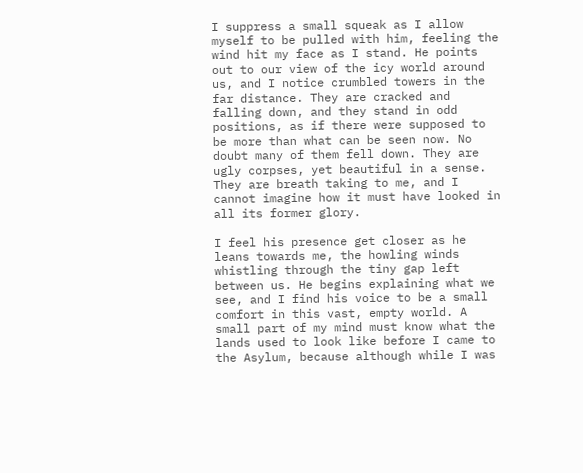I suppress a small squeak as I allow myself to be pulled with him, feeling the wind hit my face as I stand. He points out to our view of the icy world around us, and I notice crumbled towers in the far distance. They are cracked and falling down, and they stand in odd positions, as if there were supposed to be more than what can be seen now. No doubt many of them fell down. They are ugly corpses, yet beautiful in a sense. They are breath taking to me, and I cannot imagine how it must have looked in all its former glory.

I feel his presence get closer as he leans towards me, the howling winds whistling through the tiny gap left between us. He begins explaining what we see, and I find his voice to be a small comfort in this vast, empty world. A small part of my mind must know what the lands used to look like before I came to the Asylum, because although while I was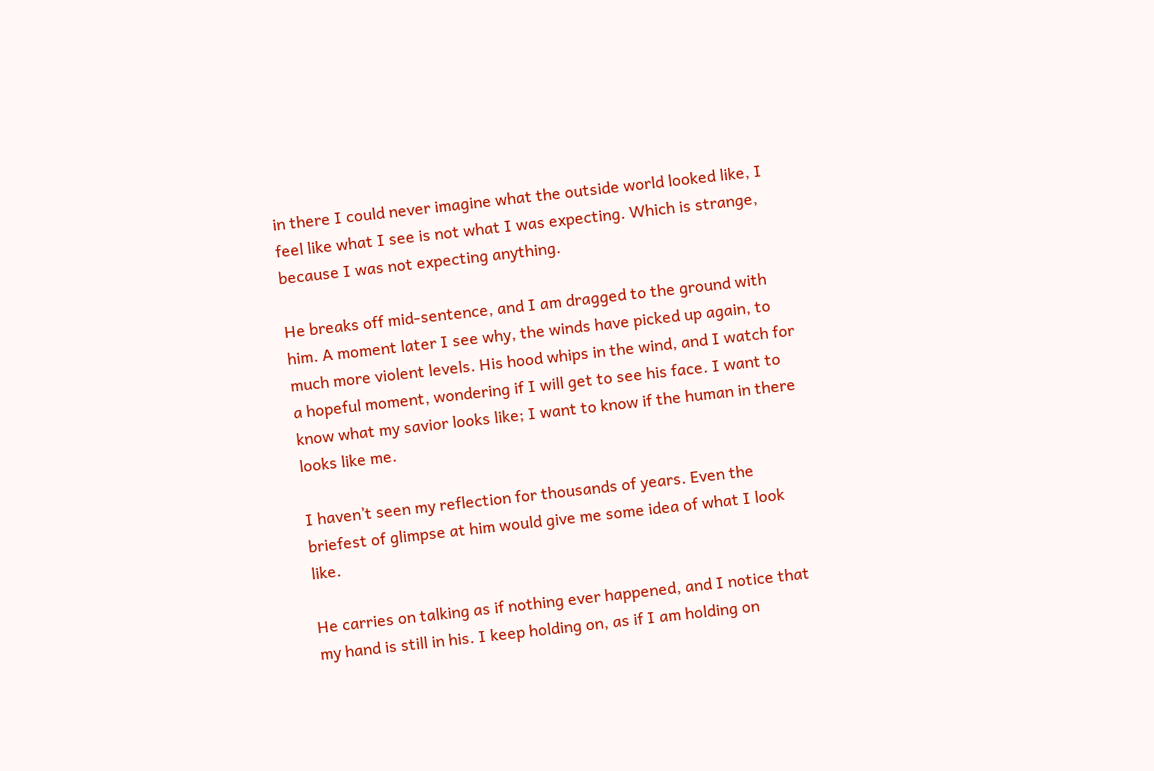in there I could never imagine what the outside world looked like, I feel like what I see is not what I was expecting. Which is strange, because I was not expecting anything.

He breaks off mid-sentence, and I am dragged to the ground with him. A moment later I see why, the winds have picked up again, to much more violent levels. His hood whips in the wind, and I watch for a hopeful moment, wondering if I will get to see his face. I want to know what my savior looks like; I want to know if the human in there looks like me.

I haven’t seen my reflection for thousands of years. Even the briefest of glimpse at him would give me some idea of what I look like.

He carries on talking as if nothing ever happened, and I notice that my hand is still in his. I keep holding on, as if I am holding on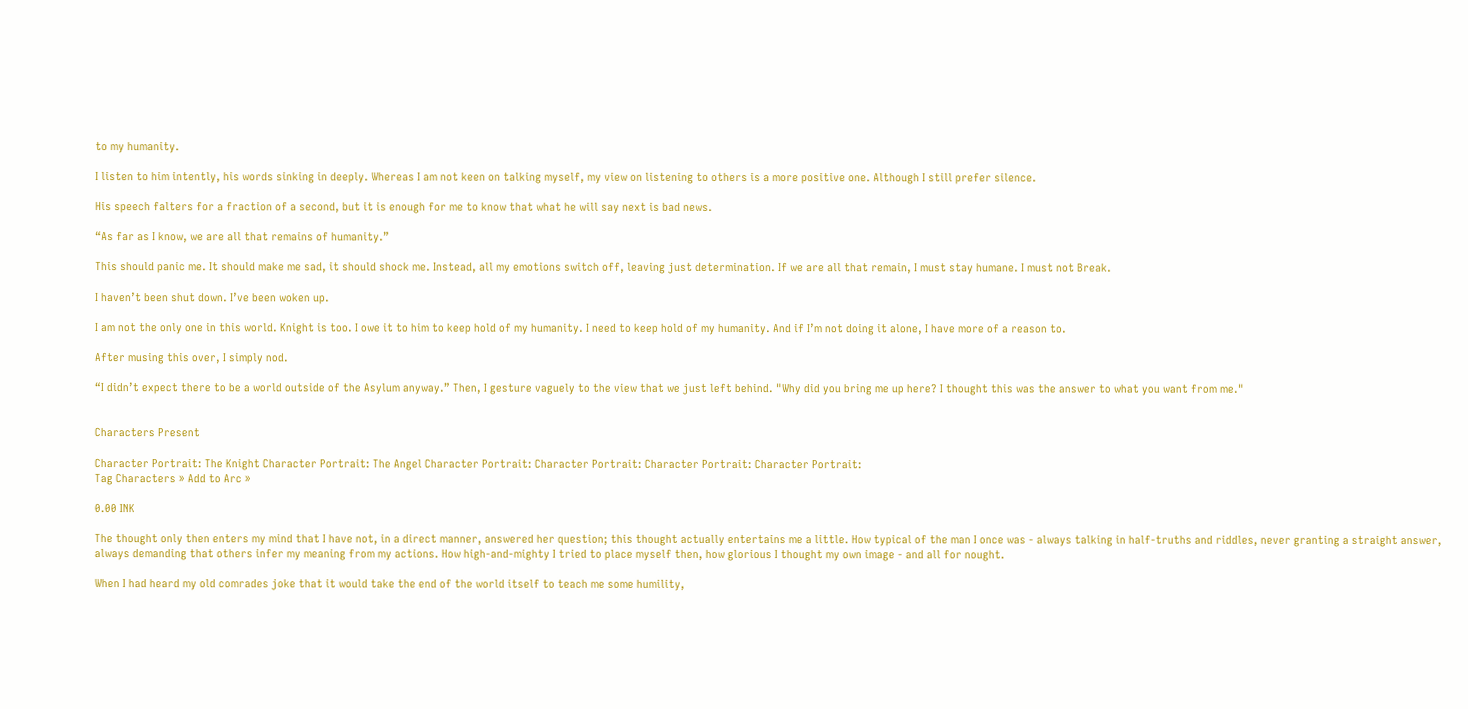to my humanity.

I listen to him intently, his words sinking in deeply. Whereas I am not keen on talking myself, my view on listening to others is a more positive one. Although I still prefer silence.

His speech falters for a fraction of a second, but it is enough for me to know that what he will say next is bad news.

“As far as I know, we are all that remains of humanity.”

This should panic me. It should make me sad, it should shock me. Instead, all my emotions switch off, leaving just determination. If we are all that remain, I must stay humane. I must not Break.

I haven’t been shut down. I’ve been woken up.

I am not the only one in this world. Knight is too. I owe it to him to keep hold of my humanity. I need to keep hold of my humanity. And if I’m not doing it alone, I have more of a reason to.

After musing this over, I simply nod.

“I didn’t expect there to be a world outside of the Asylum anyway.” Then, I gesture vaguely to the view that we just left behind. "Why did you bring me up here? I thought this was the answer to what you want from me."


Characters Present

Character Portrait: The Knight Character Portrait: The Angel Character Portrait: Character Portrait: Character Portrait: Character Portrait:
Tag Characters » Add to Arc »

0.00 INK

The thought only then enters my mind that I have not, in a direct manner, answered her question; this thought actually entertains me a little. How typical of the man I once was - always talking in half-truths and riddles, never granting a straight answer, always demanding that others infer my meaning from my actions. How high-and-mighty I tried to place myself then, how glorious I thought my own image - and all for nought.

When I had heard my old comrades joke that it would take the end of the world itself to teach me some humility,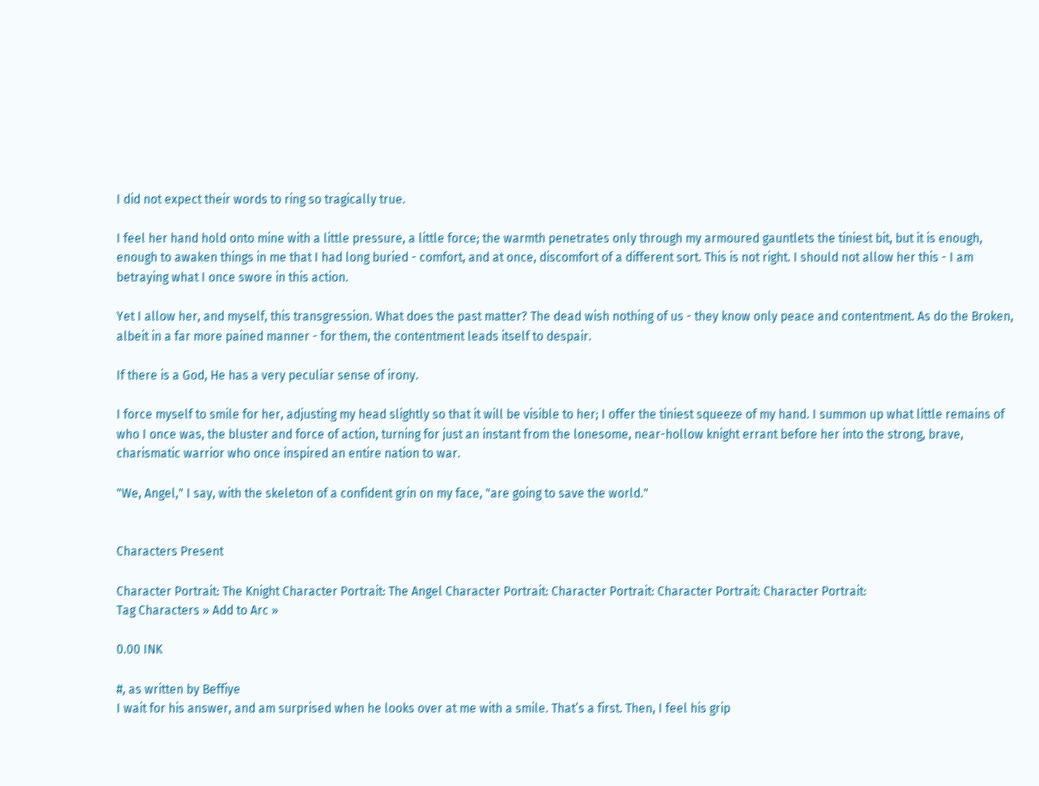I did not expect their words to ring so tragically true.

I feel her hand hold onto mine with a little pressure, a little force; the warmth penetrates only through my armoured gauntlets the tiniest bit, but it is enough, enough to awaken things in me that I had long buried - comfort, and at once, discomfort of a different sort. This is not right. I should not allow her this - I am betraying what I once swore in this action.

Yet I allow her, and myself, this transgression. What does the past matter? The dead wish nothing of us - they know only peace and contentment. As do the Broken, albeit in a far more pained manner - for them, the contentment leads itself to despair.

If there is a God, He has a very peculiar sense of irony.

I force myself to smile for her, adjusting my head slightly so that it will be visible to her; I offer the tiniest squeeze of my hand. I summon up what little remains of who I once was, the bluster and force of action, turning for just an instant from the lonesome, near-hollow knight errant before her into the strong, brave, charismatic warrior who once inspired an entire nation to war.

"We, Angel," I say, with the skeleton of a confident grin on my face, "are going to save the world."


Characters Present

Character Portrait: The Knight Character Portrait: The Angel Character Portrait: Character Portrait: Character Portrait: Character Portrait:
Tag Characters » Add to Arc »

0.00 INK

#, as written by Beffiye
I wait for his answer, and am surprised when he looks over at me with a smile. That’s a first. Then, I feel his grip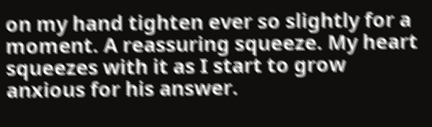on my hand tighten ever so slightly for a moment. A reassuring squeeze. My heart squeezes with it as I start to grow anxious for his answer.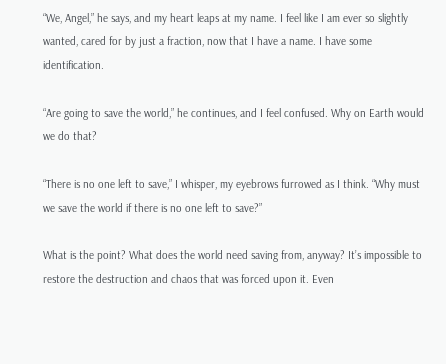“We, Angel,” he says, and my heart leaps at my name. I feel like I am ever so slightly wanted, cared for by just a fraction, now that I have a name. I have some identification.

“Are going to save the world,” he continues, and I feel confused. Why on Earth would we do that?

“There is no one left to save,” I whisper, my eyebrows furrowed as I think. “Why must we save the world if there is no one left to save?”

What is the point? What does the world need saving from, anyway? It’s impossible to restore the destruction and chaos that was forced upon it. Even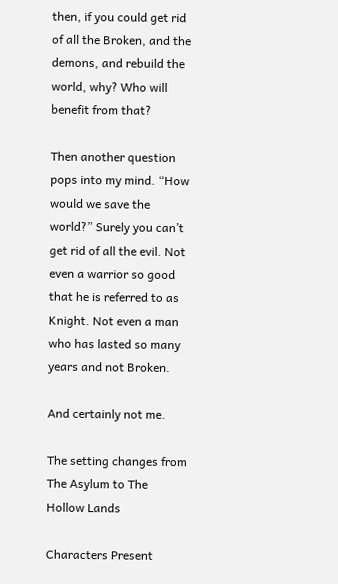then, if you could get rid of all the Broken, and the demons, and rebuild the world, why? Who will benefit from that?

Then another question pops into my mind. “How would we save the world?” Surely you can’t get rid of all the evil. Not even a warrior so good that he is referred to as Knight. Not even a man who has lasted so many years and not Broken.

And certainly not me.

The setting changes from The Asylum to The Hollow Lands

Characters Present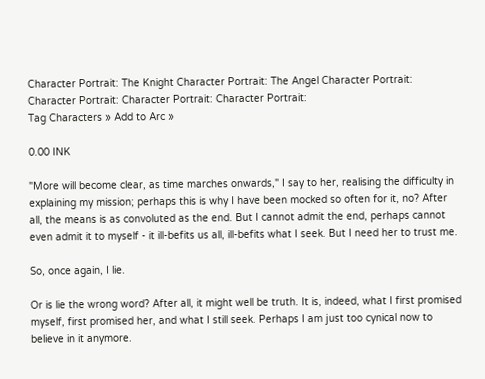Character Portrait: The Knight Character Portrait: The Angel Character Portrait: Character Portrait: Character Portrait: Character Portrait:
Tag Characters » Add to Arc »

0.00 INK

"More will become clear, as time marches onwards," I say to her, realising the difficulty in explaining my mission; perhaps this is why I have been mocked so often for it, no? After all, the means is as convoluted as the end. But I cannot admit the end, perhaps cannot even admit it to myself - it ill-befits us all, ill-befits what I seek. But I need her to trust me.

So, once again, I lie.

Or is lie the wrong word? After all, it might well be truth. It is, indeed, what I first promised myself, first promised her, and what I still seek. Perhaps I am just too cynical now to believe in it anymore.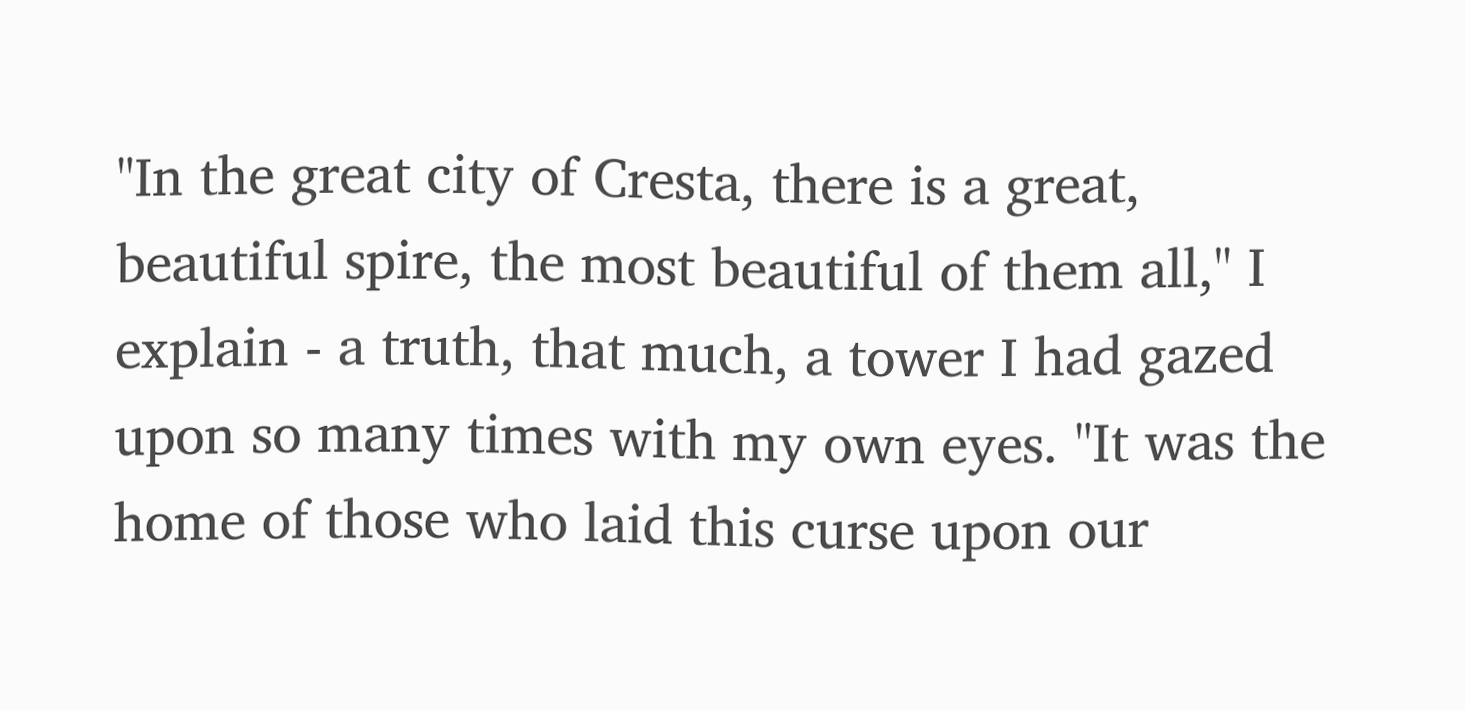"In the great city of Cresta, there is a great, beautiful spire, the most beautiful of them all," I explain - a truth, that much, a tower I had gazed upon so many times with my own eyes. "It was the home of those who laid this curse upon our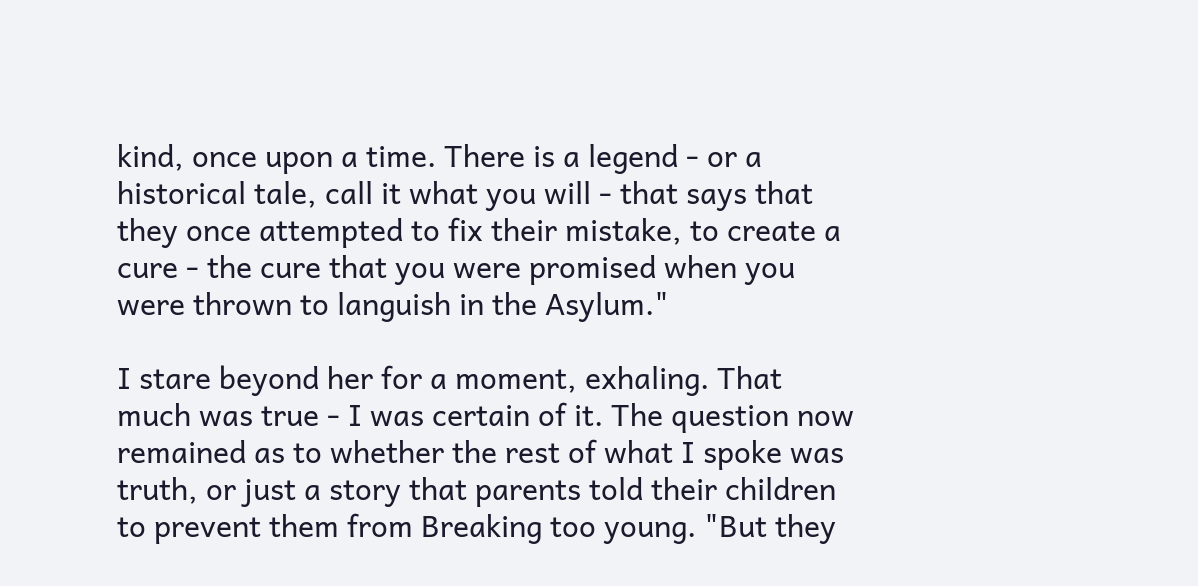kind, once upon a time. There is a legend - or a historical tale, call it what you will - that says that they once attempted to fix their mistake, to create a cure - the cure that you were promised when you were thrown to languish in the Asylum."

I stare beyond her for a moment, exhaling. That much was true - I was certain of it. The question now remained as to whether the rest of what I spoke was truth, or just a story that parents told their children to prevent them from Breaking too young. "But they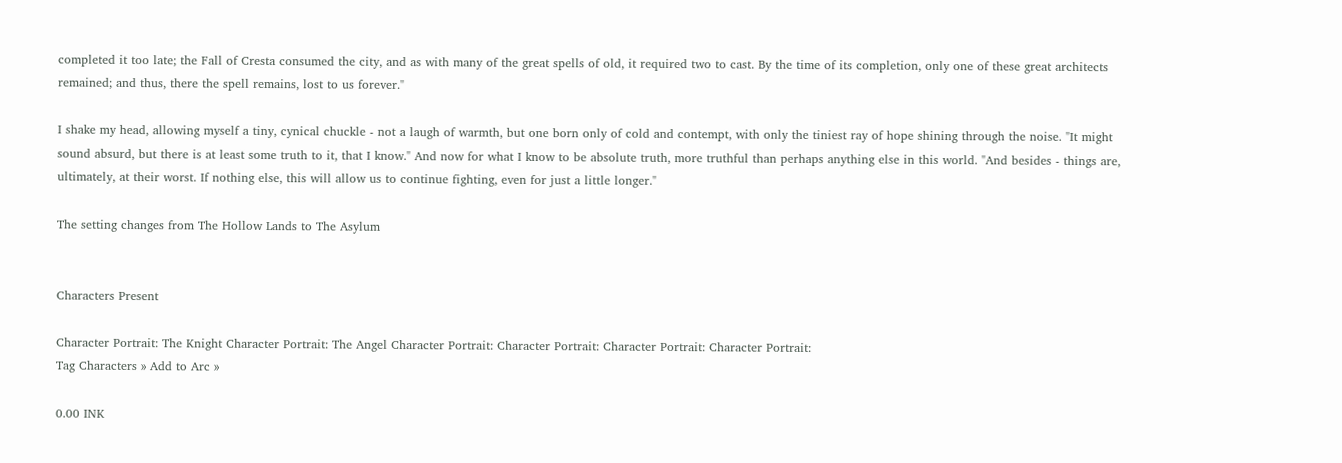completed it too late; the Fall of Cresta consumed the city, and as with many of the great spells of old, it required two to cast. By the time of its completion, only one of these great architects remained; and thus, there the spell remains, lost to us forever."

I shake my head, allowing myself a tiny, cynical chuckle - not a laugh of warmth, but one born only of cold and contempt, with only the tiniest ray of hope shining through the noise. "It might sound absurd, but there is at least some truth to it, that I know." And now for what I know to be absolute truth, more truthful than perhaps anything else in this world. "And besides - things are, ultimately, at their worst. If nothing else, this will allow us to continue fighting, even for just a little longer."

The setting changes from The Hollow Lands to The Asylum


Characters Present

Character Portrait: The Knight Character Portrait: The Angel Character Portrait: Character Portrait: Character Portrait: Character Portrait:
Tag Characters » Add to Arc »

0.00 INK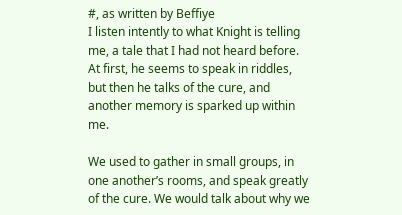#, as written by Beffiye
I listen intently to what Knight is telling me, a tale that I had not heard before. At first, he seems to speak in riddles, but then he talks of the cure, and another memory is sparked up within me.

We used to gather in small groups, in one another’s rooms, and speak greatly of the cure. We would talk about why we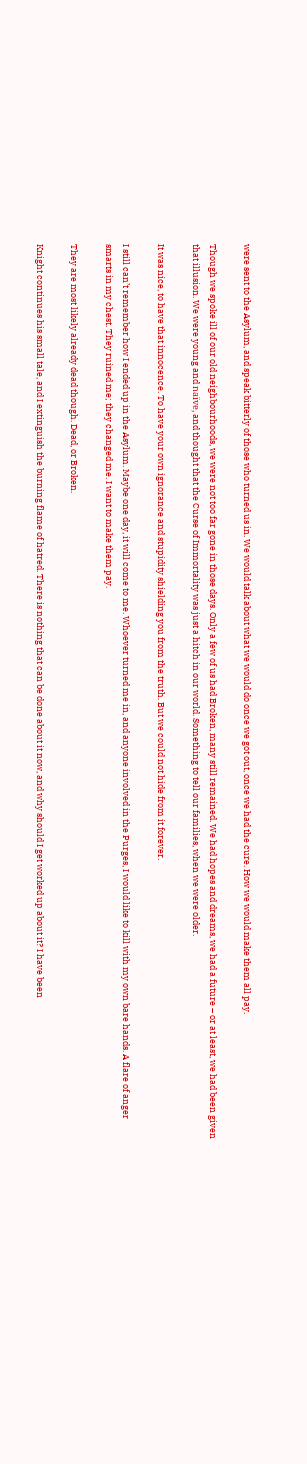were sent to the Asylum, and speak bitterly of those who turned us in. We would talk about what we would do once we got out, once we had the cure. How we would make them all pay.

Though we spoke ill of our old neighbourhoods, we were not too far gone in those days. Only a few of us had Broken, many still remained. We had hopes and dreams, we had a future – or at least, we had been given that illusion. We were young and naïve, and thought that the Curse of Immortality was just a hitch in our world. Something to tell our families, when we were older.

It was nice, to have that innocence. To have your own ignorance and stupidity shielding you from the truth. But we could not hide from it forever.

I still can’t remember how I ended up in the Asylum. Maybe one day, it will come to me. Whoever turned me in, and anyone involved in the Purges, I would like to kill with my own bare hands. A flare of anger smarts in my chest. They ruined me; they changed me. I want to make them pay.

They are most likely already dead though. Dead, or Broken.

Knight continues his small tale, and I extinguish the burning flame of hatred. There is nothing that can be done about it now, and why should I get worked up about it? I have been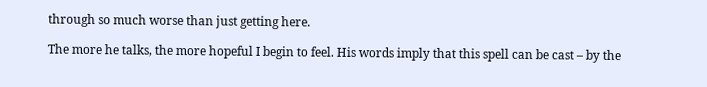through so much worse than just getting here.

The more he talks, the more hopeful I begin to feel. His words imply that this spell can be cast – by the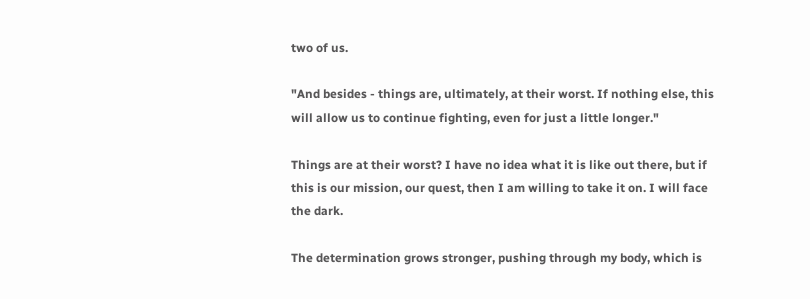two of us.

"And besides - things are, ultimately, at their worst. If nothing else, this will allow us to continue fighting, even for just a little longer."

Things are at their worst? I have no idea what it is like out there, but if this is our mission, our quest, then I am willing to take it on. I will face the dark.

The determination grows stronger, pushing through my body, which is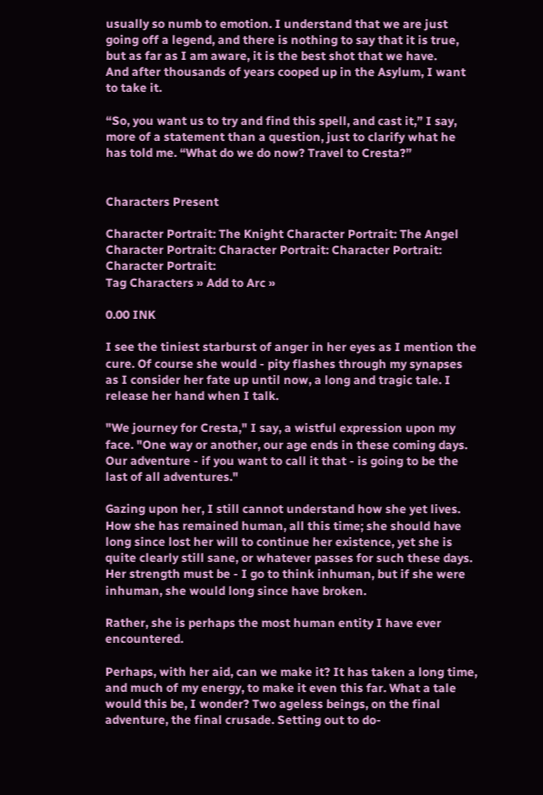usually so numb to emotion. I understand that we are just going off a legend, and there is nothing to say that it is true, but as far as I am aware, it is the best shot that we have.
And after thousands of years cooped up in the Asylum, I want to take it.

“So, you want us to try and find this spell, and cast it,” I say, more of a statement than a question, just to clarify what he has told me. “What do we do now? Travel to Cresta?”


Characters Present

Character Portrait: The Knight Character Portrait: The Angel Character Portrait: Character Portrait: Character Portrait: Character Portrait:
Tag Characters » Add to Arc »

0.00 INK

I see the tiniest starburst of anger in her eyes as I mention the cure. Of course she would - pity flashes through my synapses as I consider her fate up until now, a long and tragic tale. I release her hand when I talk.

"We journey for Cresta," I say, a wistful expression upon my face. "One way or another, our age ends in these coming days. Our adventure - if you want to call it that - is going to be the last of all adventures."

Gazing upon her, I still cannot understand how she yet lives. How she has remained human, all this time; she should have long since lost her will to continue her existence, yet she is quite clearly still sane, or whatever passes for such these days. Her strength must be - I go to think inhuman, but if she were inhuman, she would long since have broken.

Rather, she is perhaps the most human entity I have ever encountered.

Perhaps, with her aid, can we make it? It has taken a long time, and much of my energy, to make it even this far. What a tale would this be, I wonder? Two ageless beings, on the final adventure, the final crusade. Setting out to do-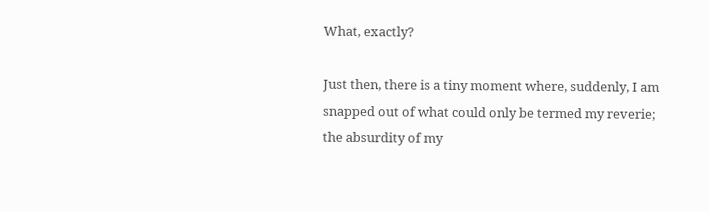What, exactly?

Just then, there is a tiny moment where, suddenly, I am snapped out of what could only be termed my reverie; the absurdity of my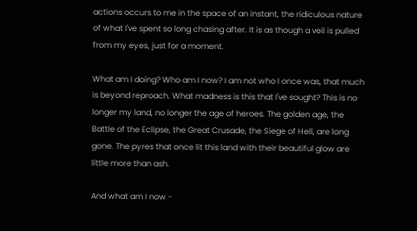actions occurs to me in the space of an instant, the ridiculous nature of what I've spent so long chasing after. It is as though a veil is pulled from my eyes, just for a moment.

What am I doing? Who am I now? I am not who I once was, that much is beyond reproach. What madness is this that I've sought? This is no longer my land, no longer the age of heroes. The golden age, the Battle of the Eclipse, the Great Crusade, the Siege of Hell, are long gone. The pyres that once lit this land with their beautiful glow are little more than ash.

And what am I now -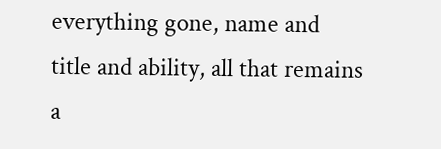everything gone, name and title and ability, all that remains a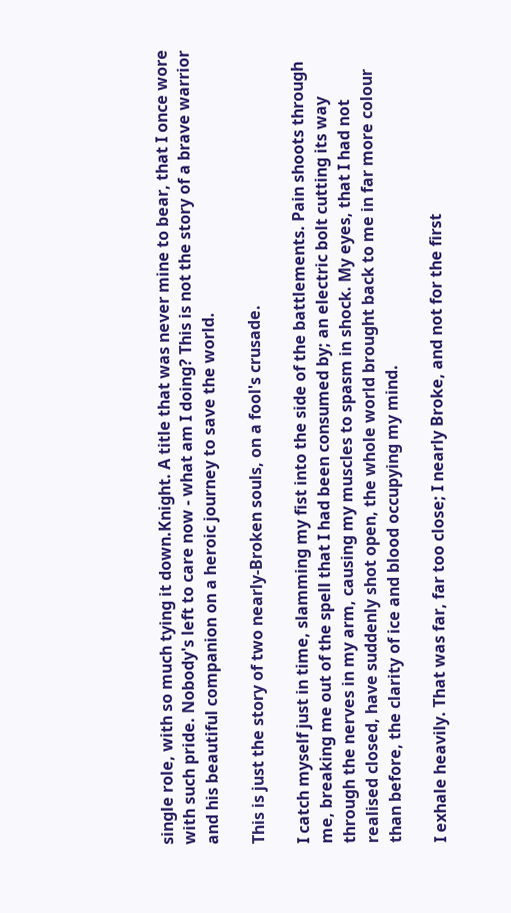single role, with so much tying it down.Knight. A title that was never mine to bear, that I once wore with such pride. Nobody's left to care now - what am I doing? This is not the story of a brave warrior and his beautiful companion on a heroic journey to save the world.

This is just the story of two nearly-Broken souls, on a fool's crusade.

I catch myself just in time, slamming my fist into the side of the battlements. Pain shoots through me, breaking me out of the spell that I had been consumed by; an electric bolt cutting its way through the nerves in my arm, causing my muscles to spasm in shock. My eyes, that I had not realised closed, have suddenly shot open, the whole world brought back to me in far more colour than before, the clarity of ice and blood occupying my mind.

I exhale heavily. That was far, far too close; I nearly Broke, and not for the first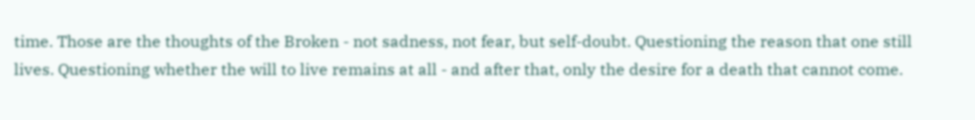time. Those are the thoughts of the Broken - not sadness, not fear, but self-doubt. Questioning the reason that one still lives. Questioning whether the will to live remains at all - and after that, only the desire for a death that cannot come.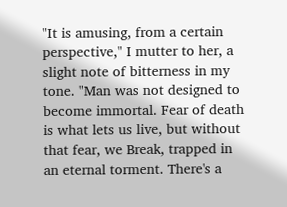"It is amusing, from a certain perspective," I mutter to her, a slight note of bitterness in my tone. "Man was not designed to become immortal. Fear of death is what lets us live, but without that fear, we Break, trapped in an eternal torment. There's a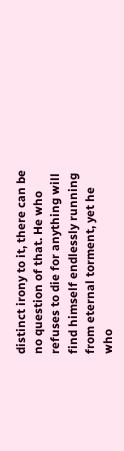distinct irony to it, there can be no question of that. He who refuses to die for anything will find himself endlessly running from eternal torment, yet he who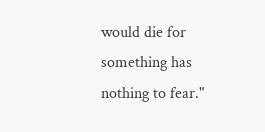would die for something has nothing to fear."